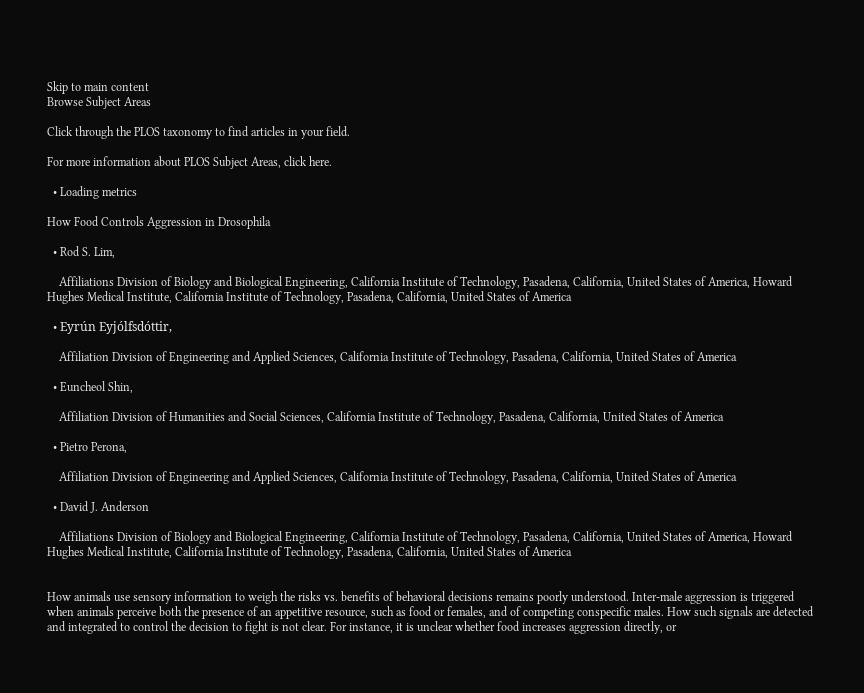Skip to main content
Browse Subject Areas

Click through the PLOS taxonomy to find articles in your field.

For more information about PLOS Subject Areas, click here.

  • Loading metrics

How Food Controls Aggression in Drosophila

  • Rod S. Lim,

    Affiliations Division of Biology and Biological Engineering, California Institute of Technology, Pasadena, California, United States of America, Howard Hughes Medical Institute, California Institute of Technology, Pasadena, California, United States of America

  • Eyrún Eyjólfsdóttir,

    Affiliation Division of Engineering and Applied Sciences, California Institute of Technology, Pasadena, California, United States of America

  • Euncheol Shin,

    Affiliation Division of Humanities and Social Sciences, California Institute of Technology, Pasadena, California, United States of America

  • Pietro Perona,

    Affiliation Division of Engineering and Applied Sciences, California Institute of Technology, Pasadena, California, United States of America

  • David J. Anderson

    Affiliations Division of Biology and Biological Engineering, California Institute of Technology, Pasadena, California, United States of America, Howard Hughes Medical Institute, California Institute of Technology, Pasadena, California, United States of America


How animals use sensory information to weigh the risks vs. benefits of behavioral decisions remains poorly understood. Inter-male aggression is triggered when animals perceive both the presence of an appetitive resource, such as food or females, and of competing conspecific males. How such signals are detected and integrated to control the decision to fight is not clear. For instance, it is unclear whether food increases aggression directly, or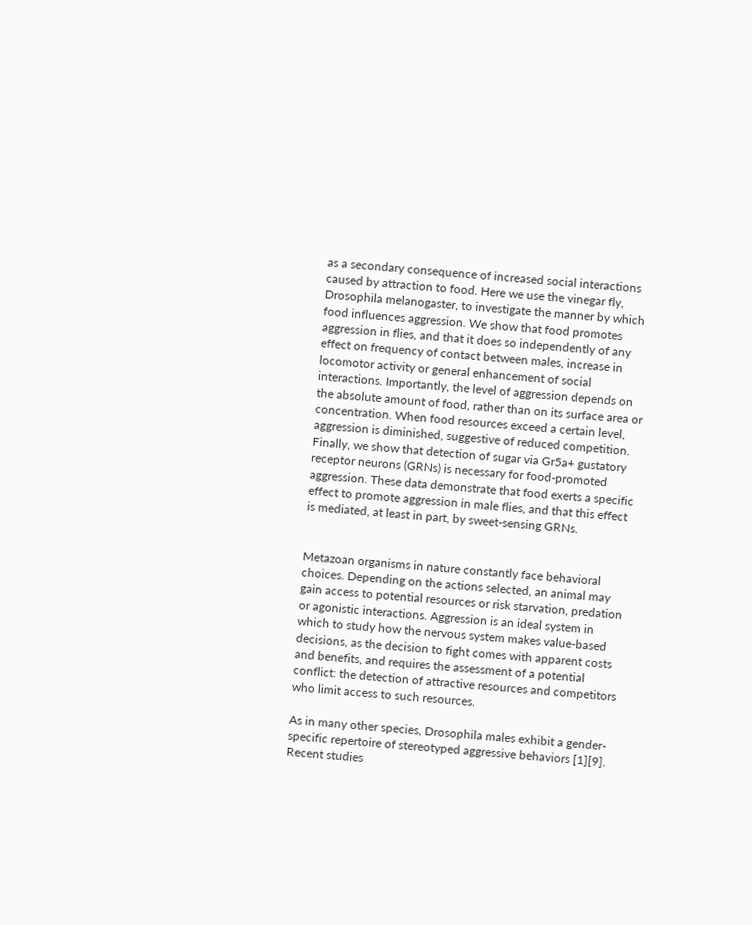as a secondary consequence of increased social interactions caused by attraction to food. Here we use the vinegar fly, Drosophila melanogaster, to investigate the manner by which food influences aggression. We show that food promotes aggression in flies, and that it does so independently of any effect on frequency of contact between males, increase in locomotor activity or general enhancement of social interactions. Importantly, the level of aggression depends on the absolute amount of food, rather than on its surface area or concentration. When food resources exceed a certain level, aggression is diminished, suggestive of reduced competition. Finally, we show that detection of sugar via Gr5a+ gustatory receptor neurons (GRNs) is necessary for food-promoted aggression. These data demonstrate that food exerts a specific effect to promote aggression in male flies, and that this effect is mediated, at least in part, by sweet-sensing GRNs.


Metazoan organisms in nature constantly face behavioral choices. Depending on the actions selected, an animal may gain access to potential resources or risk starvation, predation or agonistic interactions. Aggression is an ideal system in which to study how the nervous system makes value-based decisions, as the decision to fight comes with apparent costs and benefits, and requires the assessment of a potential conflict: the detection of attractive resources and competitors who limit access to such resources.

As in many other species, Drosophila males exhibit a gender-specific repertoire of stereotyped aggressive behaviors [1][9]. Recent studies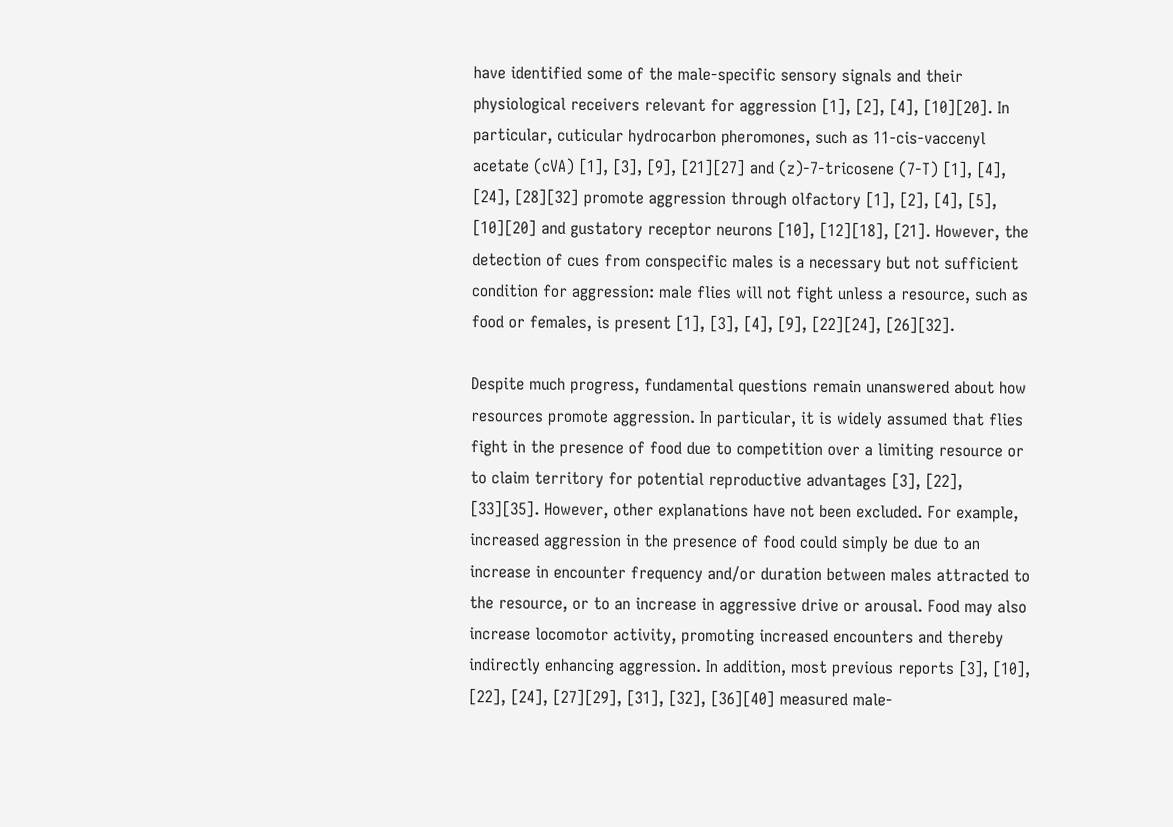have identified some of the male-specific sensory signals and their physiological receivers relevant for aggression [1], [2], [4], [10][20]. In particular, cuticular hydrocarbon pheromones, such as 11-cis-vaccenyl acetate (cVA) [1], [3], [9], [21][27] and (z)-7-tricosene (7-T) [1], [4], [24], [28][32] promote aggression through olfactory [1], [2], [4], [5], [10][20] and gustatory receptor neurons [10], [12][18], [21]. However, the detection of cues from conspecific males is a necessary but not sufficient condition for aggression: male flies will not fight unless a resource, such as food or females, is present [1], [3], [4], [9], [22][24], [26][32].

Despite much progress, fundamental questions remain unanswered about how resources promote aggression. In particular, it is widely assumed that flies fight in the presence of food due to competition over a limiting resource or to claim territory for potential reproductive advantages [3], [22], [33][35]. However, other explanations have not been excluded. For example, increased aggression in the presence of food could simply be due to an increase in encounter frequency and/or duration between males attracted to the resource, or to an increase in aggressive drive or arousal. Food may also increase locomotor activity, promoting increased encounters and thereby indirectly enhancing aggression. In addition, most previous reports [3], [10], [22], [24], [27][29], [31], [32], [36][40] measured male-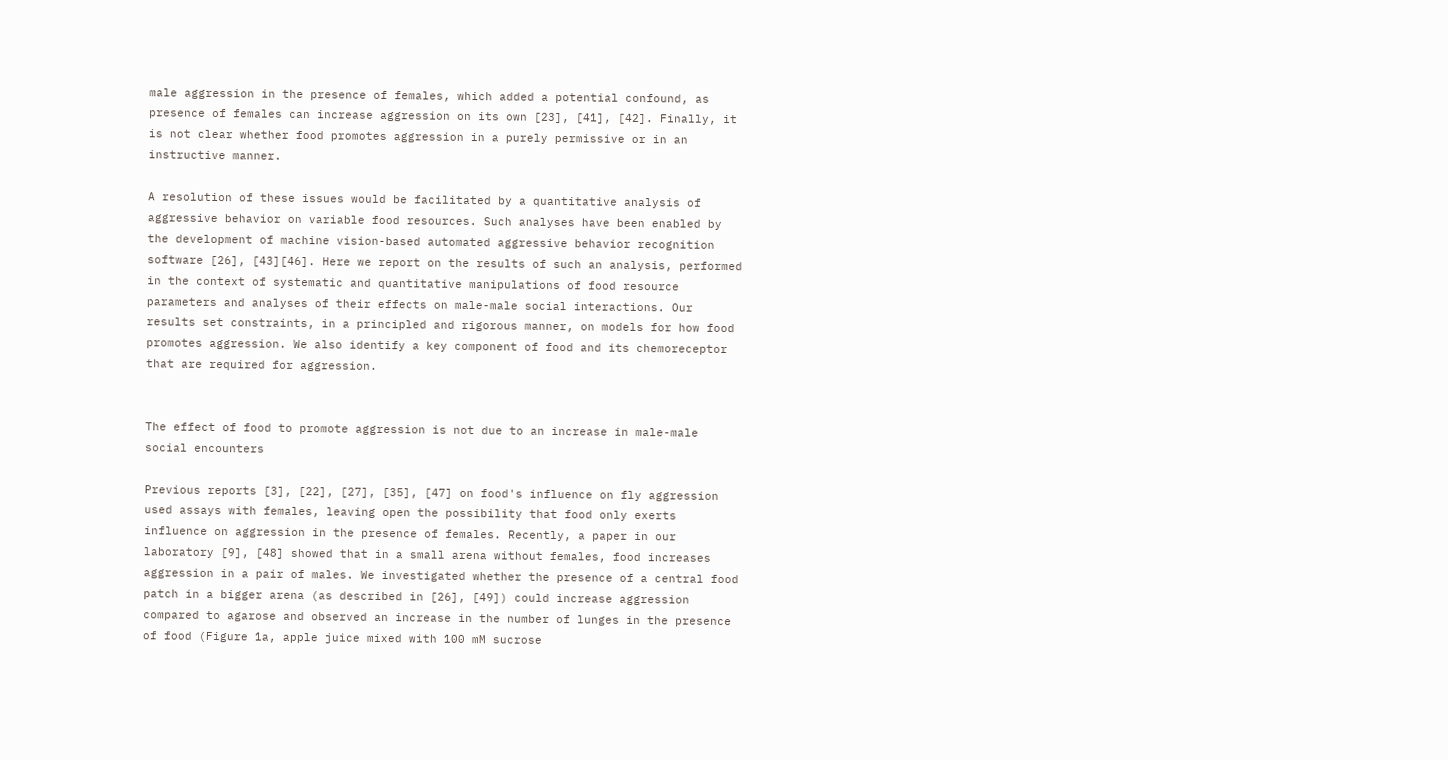male aggression in the presence of females, which added a potential confound, as presence of females can increase aggression on its own [23], [41], [42]. Finally, it is not clear whether food promotes aggression in a purely permissive or in an instructive manner.

A resolution of these issues would be facilitated by a quantitative analysis of aggressive behavior on variable food resources. Such analyses have been enabled by the development of machine vision-based automated aggressive behavior recognition software [26], [43][46]. Here we report on the results of such an analysis, performed in the context of systematic and quantitative manipulations of food resource parameters and analyses of their effects on male-male social interactions. Our results set constraints, in a principled and rigorous manner, on models for how food promotes aggression. We also identify a key component of food and its chemoreceptor that are required for aggression.


The effect of food to promote aggression is not due to an increase in male-male social encounters

Previous reports [3], [22], [27], [35], [47] on food's influence on fly aggression used assays with females, leaving open the possibility that food only exerts influence on aggression in the presence of females. Recently, a paper in our laboratory [9], [48] showed that in a small arena without females, food increases aggression in a pair of males. We investigated whether the presence of a central food patch in a bigger arena (as described in [26], [49]) could increase aggression compared to agarose and observed an increase in the number of lunges in the presence of food (Figure 1a, apple juice mixed with 100 mM sucrose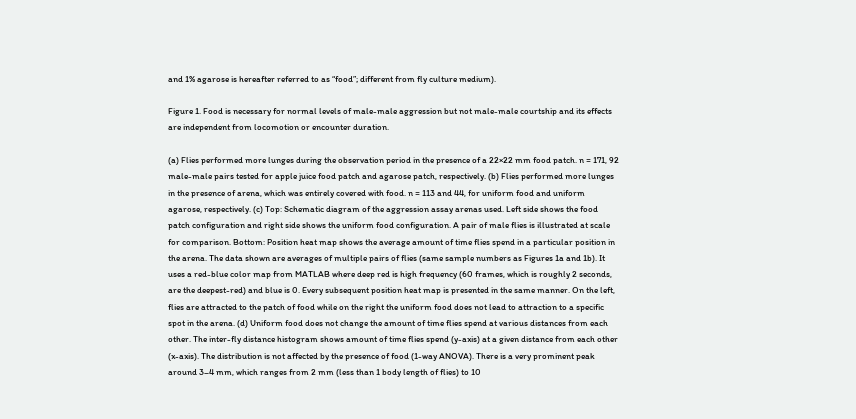and 1% agarose is hereafter referred to as “food”; different from fly culture medium).

Figure 1. Food is necessary for normal levels of male-male aggression but not male-male courtship and its effects are independent from locomotion or encounter duration.

(a) Flies performed more lunges during the observation period in the presence of a 22×22 mm food patch. n = 171, 92 male-male pairs tested for apple juice food patch and agarose patch, respectively. (b) Flies performed more lunges in the presence of arena, which was entirely covered with food. n = 113 and 44, for uniform food and uniform agarose, respectively. (c) Top: Schematic diagram of the aggression assay arenas used. Left side shows the food patch configuration and right side shows the uniform food configuration. A pair of male flies is illustrated at scale for comparison. Bottom: Position heat map shows the average amount of time flies spend in a particular position in the arena. The data shown are averages of multiple pairs of flies (same sample numbers as Figures 1a and 1b). It uses a red-blue color map from MATLAB where deep red is high frequency (60 frames, which is roughly 2 seconds, are the deepest-red) and blue is 0. Every subsequent position heat map is presented in the same manner. On the left, flies are attracted to the patch of food while on the right the uniform food does not lead to attraction to a specific spot in the arena. (d) Uniform food does not change the amount of time flies spend at various distances from each other. The inter-fly distance histogram shows amount of time flies spend (y-axis) at a given distance from each other (x-axis). The distribution is not affected by the presence of food (1-way ANOVA). There is a very prominent peak around 3–4 mm, which ranges from 2 mm (less than 1 body length of flies) to 10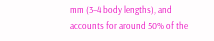mm (3–4 body lengths), and accounts for around 50% of the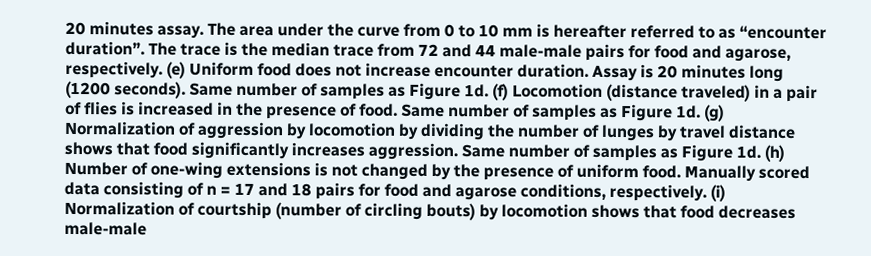20 minutes assay. The area under the curve from 0 to 10 mm is hereafter referred to as “encounter duration”. The trace is the median trace from 72 and 44 male-male pairs for food and agarose, respectively. (e) Uniform food does not increase encounter duration. Assay is 20 minutes long (1200 seconds). Same number of samples as Figure 1d. (f) Locomotion (distance traveled) in a pair of flies is increased in the presence of food. Same number of samples as Figure 1d. (g) Normalization of aggression by locomotion by dividing the number of lunges by travel distance shows that food significantly increases aggression. Same number of samples as Figure 1d. (h) Number of one-wing extensions is not changed by the presence of uniform food. Manually scored data consisting of n = 17 and 18 pairs for food and agarose conditions, respectively. (i) Normalization of courtship (number of circling bouts) by locomotion shows that food decreases male-male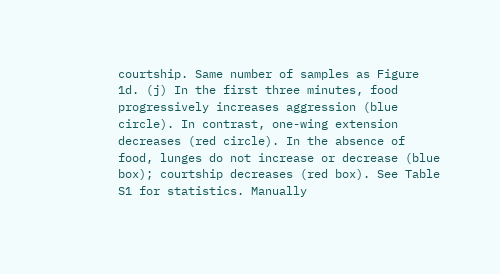courtship. Same number of samples as Figure 1d. (j) In the first three minutes, food progressively increases aggression (blue circle). In contrast, one-wing extension decreases (red circle). In the absence of food, lunges do not increase or decrease (blue box); courtship decreases (red box). See Table S1 for statistics. Manually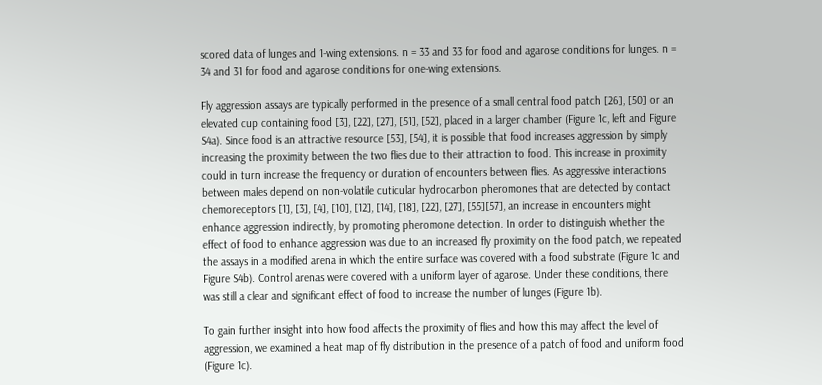scored data of lunges and 1-wing extensions. n = 33 and 33 for food and agarose conditions for lunges. n = 34 and 31 for food and agarose conditions for one-wing extensions.

Fly aggression assays are typically performed in the presence of a small central food patch [26], [50] or an elevated cup containing food [3], [22], [27], [51], [52], placed in a larger chamber (Figure 1c, left and Figure S4a). Since food is an attractive resource [53], [54], it is possible that food increases aggression by simply increasing the proximity between the two flies due to their attraction to food. This increase in proximity could in turn increase the frequency or duration of encounters between flies. As aggressive interactions between males depend on non-volatile cuticular hydrocarbon pheromones that are detected by contact chemoreceptors [1], [3], [4], [10], [12], [14], [18], [22], [27], [55][57], an increase in encounters might enhance aggression indirectly, by promoting pheromone detection. In order to distinguish whether the effect of food to enhance aggression was due to an increased fly proximity on the food patch, we repeated the assays in a modified arena in which the entire surface was covered with a food substrate (Figure 1c and Figure S4b). Control arenas were covered with a uniform layer of agarose. Under these conditions, there was still a clear and significant effect of food to increase the number of lunges (Figure 1b).

To gain further insight into how food affects the proximity of flies and how this may affect the level of aggression, we examined a heat map of fly distribution in the presence of a patch of food and uniform food (Figure 1c).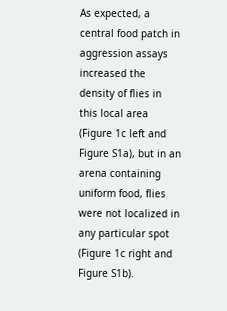As expected, a central food patch in aggression assays increased the density of flies in this local area (Figure 1c left and Figure S1a), but in an arena containing uniform food, flies were not localized in any particular spot (Figure 1c right and Figure S1b).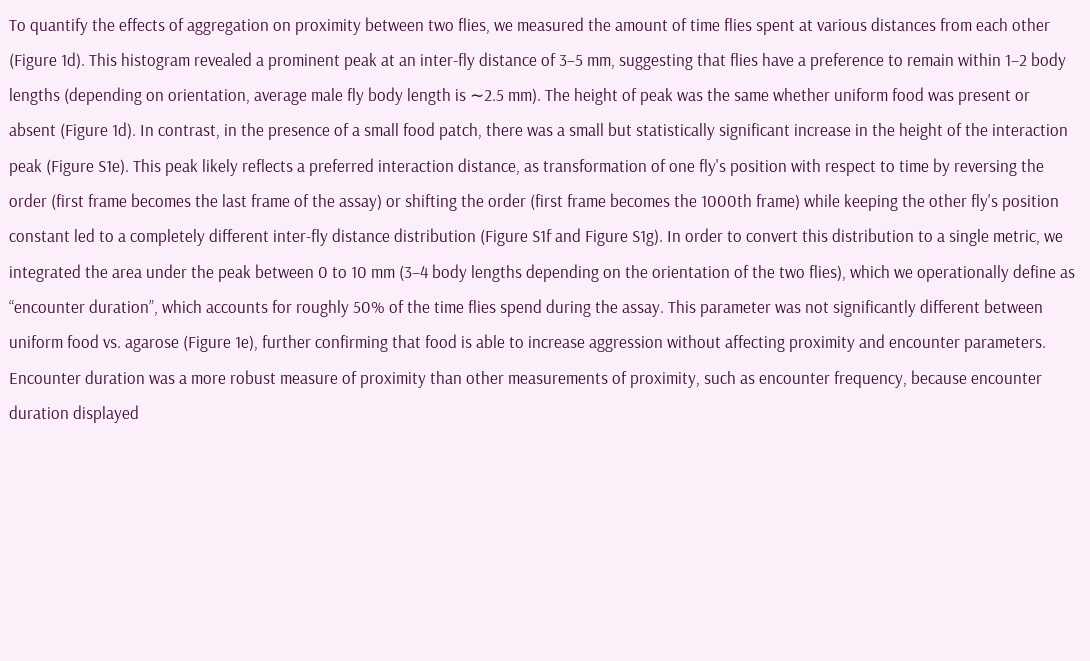To quantify the effects of aggregation on proximity between two flies, we measured the amount of time flies spent at various distances from each other (Figure 1d). This histogram revealed a prominent peak at an inter-fly distance of 3–5 mm, suggesting that flies have a preference to remain within 1–2 body lengths (depending on orientation, average male fly body length is ∼2.5 mm). The height of peak was the same whether uniform food was present or absent (Figure 1d). In contrast, in the presence of a small food patch, there was a small but statistically significant increase in the height of the interaction peak (Figure S1e). This peak likely reflects a preferred interaction distance, as transformation of one fly's position with respect to time by reversing the order (first frame becomes the last frame of the assay) or shifting the order (first frame becomes the 1000th frame) while keeping the other fly's position constant led to a completely different inter-fly distance distribution (Figure S1f and Figure S1g). In order to convert this distribution to a single metric, we integrated the area under the peak between 0 to 10 mm (3–4 body lengths depending on the orientation of the two flies), which we operationally define as “encounter duration”, which accounts for roughly 50% of the time flies spend during the assay. This parameter was not significantly different between uniform food vs. agarose (Figure 1e), further confirming that food is able to increase aggression without affecting proximity and encounter parameters. Encounter duration was a more robust measure of proximity than other measurements of proximity, such as encounter frequency, because encounter duration displayed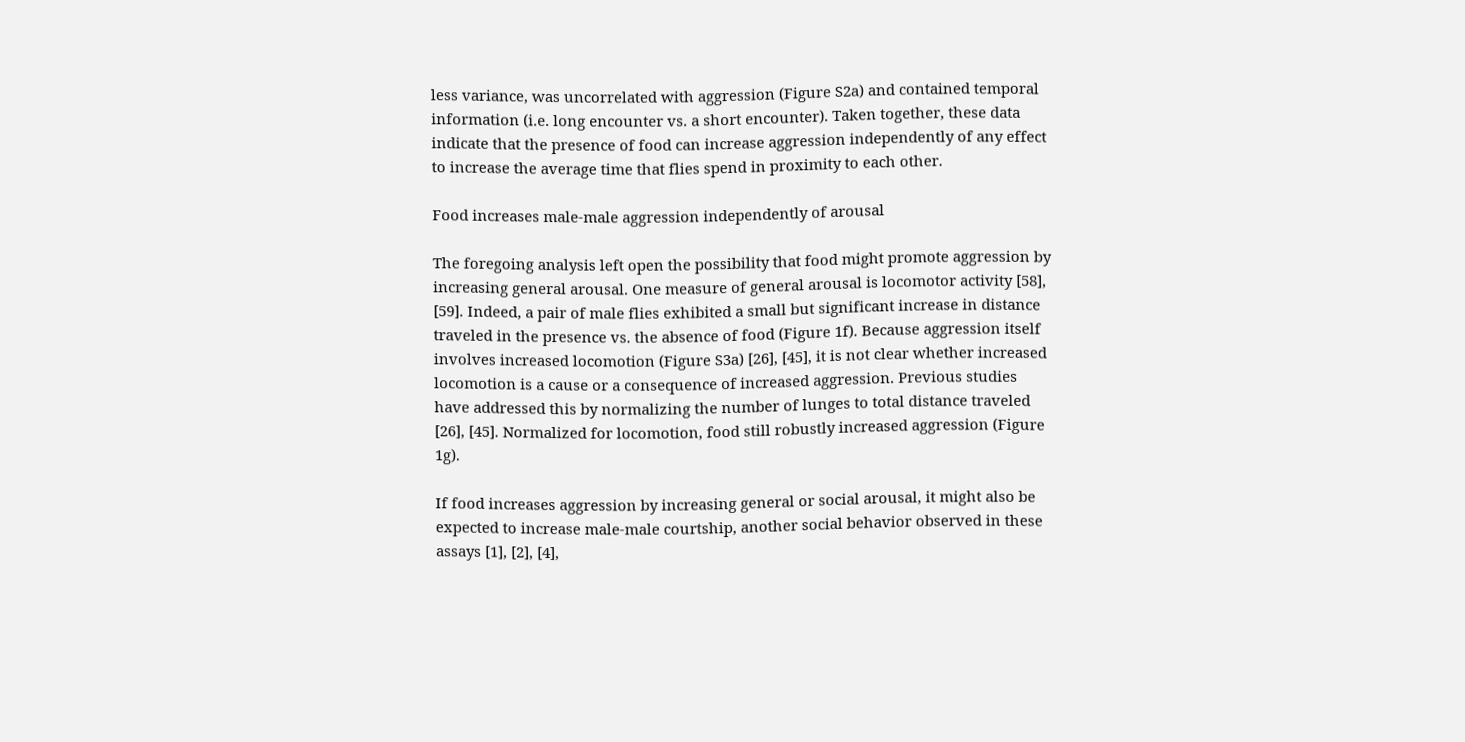less variance, was uncorrelated with aggression (Figure S2a) and contained temporal information (i.e. long encounter vs. a short encounter). Taken together, these data indicate that the presence of food can increase aggression independently of any effect to increase the average time that flies spend in proximity to each other.

Food increases male-male aggression independently of arousal

The foregoing analysis left open the possibility that food might promote aggression by increasing general arousal. One measure of general arousal is locomotor activity [58], [59]. Indeed, a pair of male flies exhibited a small but significant increase in distance traveled in the presence vs. the absence of food (Figure 1f). Because aggression itself involves increased locomotion (Figure S3a) [26], [45], it is not clear whether increased locomotion is a cause or a consequence of increased aggression. Previous studies have addressed this by normalizing the number of lunges to total distance traveled [26], [45]. Normalized for locomotion, food still robustly increased aggression (Figure 1g).

If food increases aggression by increasing general or social arousal, it might also be expected to increase male-male courtship, another social behavior observed in these assays [1], [2], [4],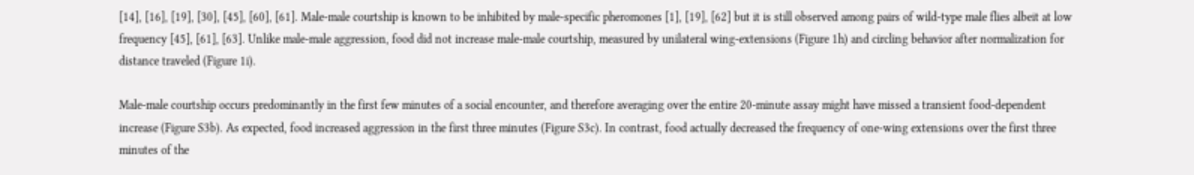[14], [16], [19], [30], [45], [60], [61]. Male-male courtship is known to be inhibited by male-specific pheromones [1], [19], [62] but it is still observed among pairs of wild-type male flies albeit at low frequency [45], [61], [63]. Unlike male-male aggression, food did not increase male-male courtship, measured by unilateral wing-extensions (Figure 1h) and circling behavior after normalization for distance traveled (Figure 1i).

Male-male courtship occurs predominantly in the first few minutes of a social encounter, and therefore averaging over the entire 20-minute assay might have missed a transient food-dependent increase (Figure S3b). As expected, food increased aggression in the first three minutes (Figure S3c). In contrast, food actually decreased the frequency of one-wing extensions over the first three minutes of the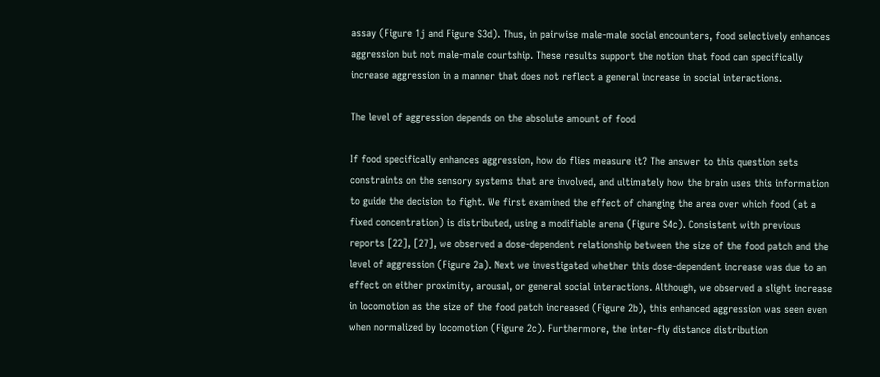assay (Figure 1j and Figure S3d). Thus, in pairwise male-male social encounters, food selectively enhances aggression but not male-male courtship. These results support the notion that food can specifically increase aggression in a manner that does not reflect a general increase in social interactions.

The level of aggression depends on the absolute amount of food

If food specifically enhances aggression, how do flies measure it? The answer to this question sets constraints on the sensory systems that are involved, and ultimately how the brain uses this information to guide the decision to fight. We first examined the effect of changing the area over which food (at a fixed concentration) is distributed, using a modifiable arena (Figure S4c). Consistent with previous reports [22], [27], we observed a dose-dependent relationship between the size of the food patch and the level of aggression (Figure 2a). Next we investigated whether this dose-dependent increase was due to an effect on either proximity, arousal, or general social interactions. Although, we observed a slight increase in locomotion as the size of the food patch increased (Figure 2b), this enhanced aggression was seen even when normalized by locomotion (Figure 2c). Furthermore, the inter-fly distance distribution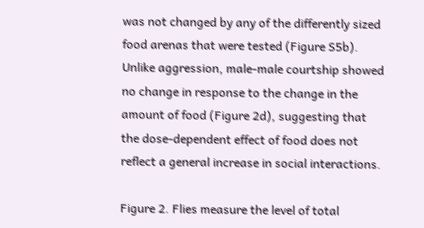was not changed by any of the differently sized food arenas that were tested (Figure S5b). Unlike aggression, male-male courtship showed no change in response to the change in the amount of food (Figure 2d), suggesting that the dose-dependent effect of food does not reflect a general increase in social interactions.

Figure 2. Flies measure the level of total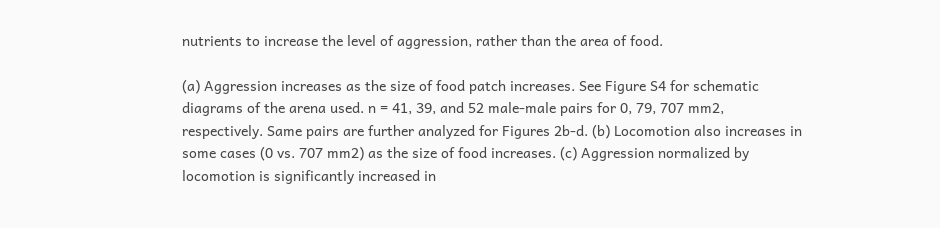nutrients to increase the level of aggression, rather than the area of food.

(a) Aggression increases as the size of food patch increases. See Figure S4 for schematic diagrams of the arena used. n = 41, 39, and 52 male-male pairs for 0, 79, 707 mm2, respectively. Same pairs are further analyzed for Figures 2b-d. (b) Locomotion also increases in some cases (0 vs. 707 mm2) as the size of food increases. (c) Aggression normalized by locomotion is significantly increased in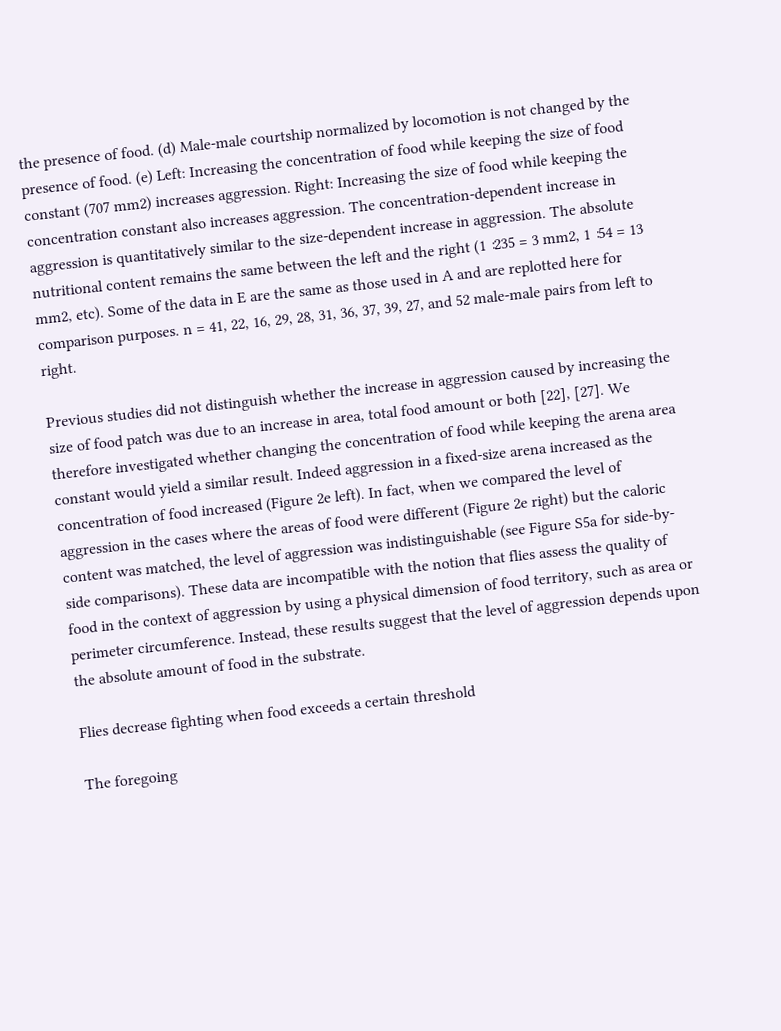the presence of food. (d) Male-male courtship normalized by locomotion is not changed by the presence of food. (e) Left: Increasing the concentration of food while keeping the size of food constant (707 mm2) increases aggression. Right: Increasing the size of food while keeping the concentration constant also increases aggression. The concentration-dependent increase in aggression is quantitatively similar to the size-dependent increase in aggression. The absolute nutritional content remains the same between the left and the right (1∶235 = 3 mm2, 1∶54 = 13 mm2, etc). Some of the data in E are the same as those used in A and are replotted here for comparison purposes. n = 41, 22, 16, 29, 28, 31, 36, 37, 39, 27, and 52 male-male pairs from left to right.

Previous studies did not distinguish whether the increase in aggression caused by increasing the size of food patch was due to an increase in area, total food amount or both [22], [27]. We therefore investigated whether changing the concentration of food while keeping the arena area constant would yield a similar result. Indeed aggression in a fixed-size arena increased as the concentration of food increased (Figure 2e left). In fact, when we compared the level of aggression in the cases where the areas of food were different (Figure 2e right) but the caloric content was matched, the level of aggression was indistinguishable (see Figure S5a for side-by-side comparisons). These data are incompatible with the notion that flies assess the quality of food in the context of aggression by using a physical dimension of food territory, such as area or perimeter circumference. Instead, these results suggest that the level of aggression depends upon the absolute amount of food in the substrate.

Flies decrease fighting when food exceeds a certain threshold

The foregoing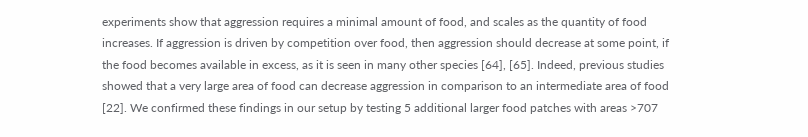experiments show that aggression requires a minimal amount of food, and scales as the quantity of food increases. If aggression is driven by competition over food, then aggression should decrease at some point, if the food becomes available in excess, as it is seen in many other species [64], [65]. Indeed, previous studies showed that a very large area of food can decrease aggression in comparison to an intermediate area of food [22]. We confirmed these findings in our setup by testing 5 additional larger food patches with areas >707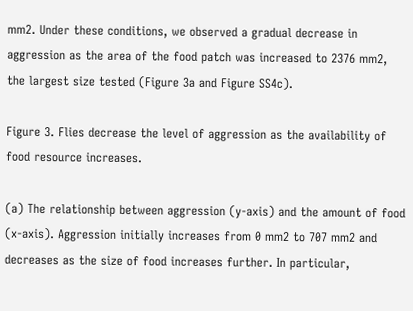mm2. Under these conditions, we observed a gradual decrease in aggression as the area of the food patch was increased to 2376 mm2, the largest size tested (Figure 3a and Figure SS4c).

Figure 3. Flies decrease the level of aggression as the availability of food resource increases.

(a) The relationship between aggression (y-axis) and the amount of food (x-axis). Aggression initially increases from 0 mm2 to 707 mm2 and decreases as the size of food increases further. In particular,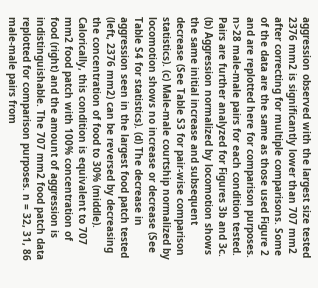aggression observed with the largest size tested 2376 mm2 is significantly lower than 707 mm2 after correcting for multiple comparisons. Some of the data are the same as those used Figure 2 and are replotted here for comparison purposes. n>28 male-male pairs for each condition tested. Pairs are further analyzed for Figures 3b and 3c. (b) Aggression normalized by locomotion shows the same initial increase and subsequent decrease (See Table S3 for pair-wise comparison statistics). (c) Male-male courtship normalized by locomotion shows no increase or decrease (See Table S4 for statistics). (d) The decrease in aggression seen in the largest food patch tested (left, 2376 mm2) can be reversed by decreasing the concentration of food to 30% (middle). Calorically, this condition is equivalent to 707 mm2 food patch with 100% concentration of food (right) and the amount of aggression is indistinguishable. The 707 mm2 food patch data replotted for comparison purposes. n = 32, 31, 86 male-male pairs from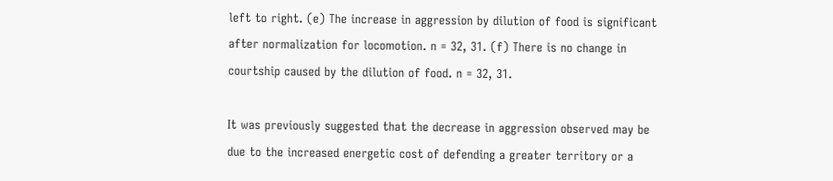left to right. (e) The increase in aggression by dilution of food is significant after normalization for locomotion. n = 32, 31. (f) There is no change in courtship caused by the dilution of food. n = 32, 31.

It was previously suggested that the decrease in aggression observed may be due to the increased energetic cost of defending a greater territory or a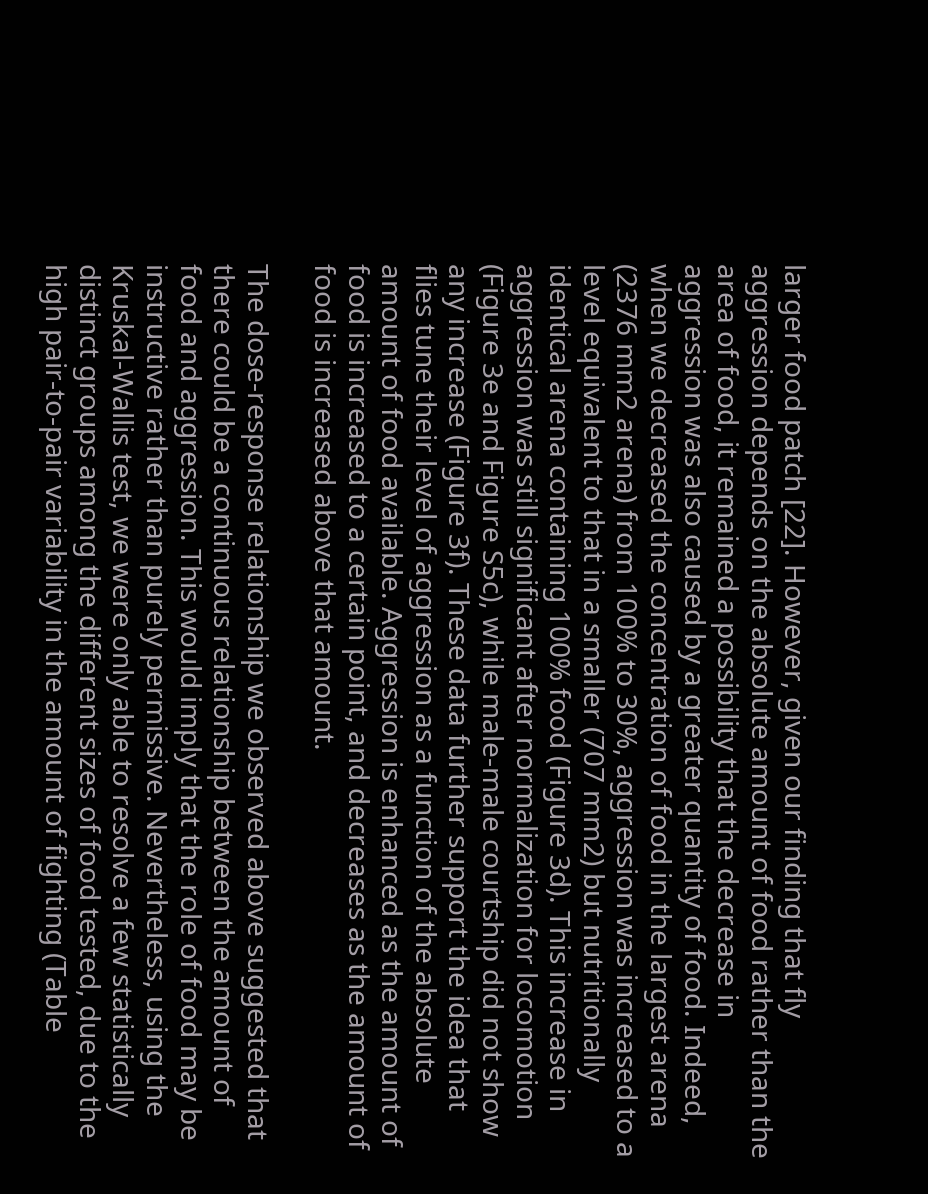larger food patch [22]. However, given our finding that fly aggression depends on the absolute amount of food rather than the area of food, it remained a possibility that the decrease in aggression was also caused by a greater quantity of food. Indeed, when we decreased the concentration of food in the largest arena (2376 mm2 arena) from 100% to 30%, aggression was increased to a level equivalent to that in a smaller (707 mm2) but nutritionally identical arena containing 100% food (Figure 3d). This increase in aggression was still significant after normalization for locomotion (Figure 3e and Figure S5c), while male-male courtship did not show any increase (Figure 3f). These data further support the idea that flies tune their level of aggression as a function of the absolute amount of food available. Aggression is enhanced as the amount of food is increased to a certain point, and decreases as the amount of food is increased above that amount.

The dose-response relationship we observed above suggested that there could be a continuous relationship between the amount of food and aggression. This would imply that the role of food may be instructive rather than purely permissive. Nevertheless, using the Kruskal-Wallis test, we were only able to resolve a few statistically distinct groups among the different sizes of food tested, due to the high pair-to-pair variability in the amount of fighting (Table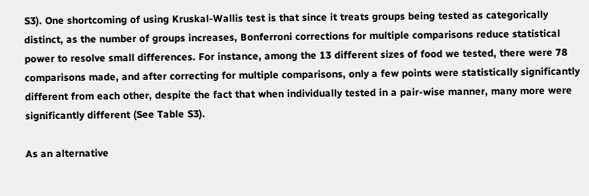S3). One shortcoming of using Kruskal-Wallis test is that since it treats groups being tested as categorically distinct, as the number of groups increases, Bonferroni corrections for multiple comparisons reduce statistical power to resolve small differences. For instance, among the 13 different sizes of food we tested, there were 78 comparisons made, and after correcting for multiple comparisons, only a few points were statistically significantly different from each other, despite the fact that when individually tested in a pair-wise manner, many more were significantly different (See Table S3).

As an alternative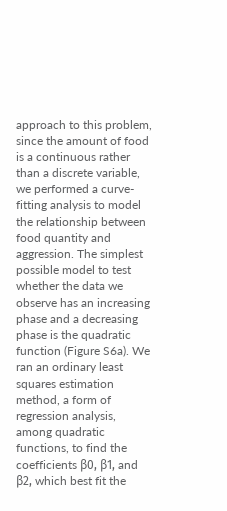approach to this problem, since the amount of food is a continuous rather than a discrete variable, we performed a curve-fitting analysis to model the relationship between food quantity and aggression. The simplest possible model to test whether the data we observe has an increasing phase and a decreasing phase is the quadratic function (Figure S6a). We ran an ordinary least squares estimation method, a form of regression analysis, among quadratic functions, to find the coefficients β0, β1, and β2, which best fit the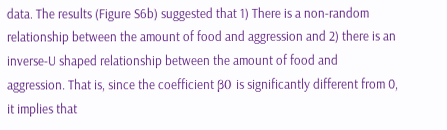data. The results (Figure S6b) suggested that 1) There is a non-random relationship between the amount of food and aggression and 2) there is an inverse-U shaped relationship between the amount of food and aggression. That is, since the coefficient β0 is significantly different from 0, it implies that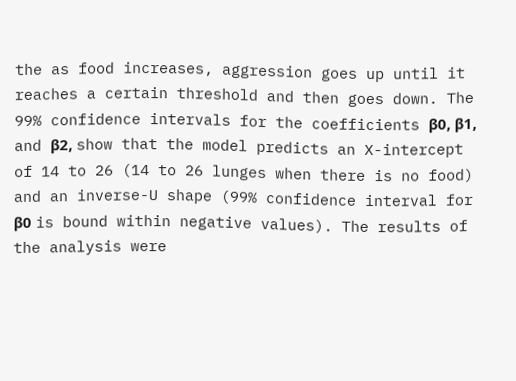the as food increases, aggression goes up until it reaches a certain threshold and then goes down. The 99% confidence intervals for the coefficients β0, β1, and β2, show that the model predicts an X-intercept of 14 to 26 (14 to 26 lunges when there is no food) and an inverse-U shape (99% confidence interval for β0 is bound within negative values). The results of the analysis were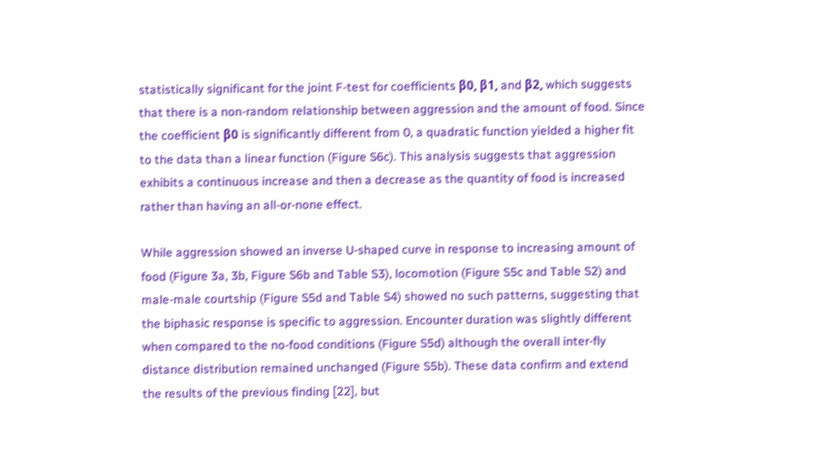statistically significant for the joint F-test for coefficients β0, β1, and β2, which suggests that there is a non-random relationship between aggression and the amount of food. Since the coefficient β0 is significantly different from 0, a quadratic function yielded a higher fit to the data than a linear function (Figure S6c). This analysis suggests that aggression exhibits a continuous increase and then a decrease as the quantity of food is increased rather than having an all-or-none effect.

While aggression showed an inverse U-shaped curve in response to increasing amount of food (Figure 3a, 3b, Figure S6b and Table S3), locomotion (Figure S5c and Table S2) and male-male courtship (Figure S5d and Table S4) showed no such patterns, suggesting that the biphasic response is specific to aggression. Encounter duration was slightly different when compared to the no-food conditions (Figure S5d) although the overall inter-fly distance distribution remained unchanged (Figure S5b). These data confirm and extend the results of the previous finding [22], but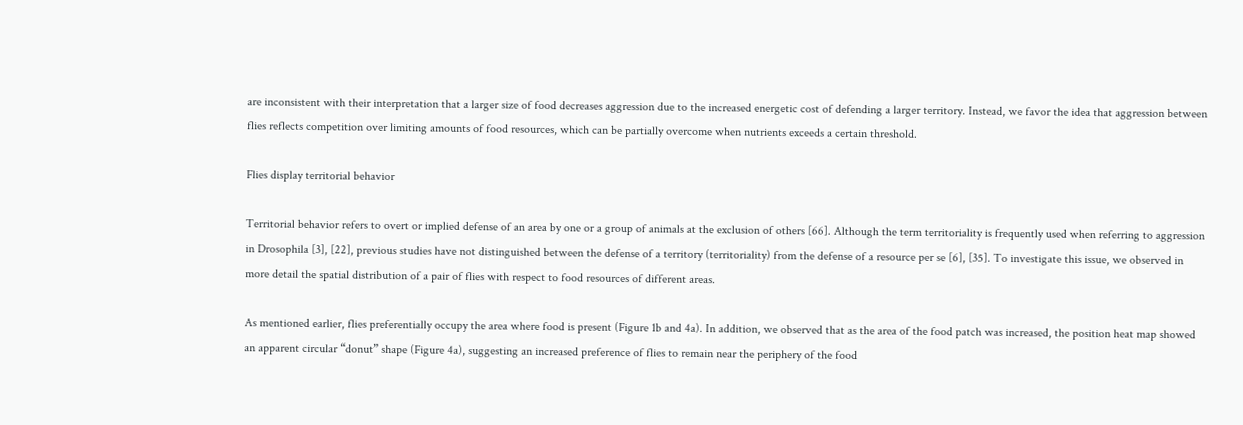are inconsistent with their interpretation that a larger size of food decreases aggression due to the increased energetic cost of defending a larger territory. Instead, we favor the idea that aggression between flies reflects competition over limiting amounts of food resources, which can be partially overcome when nutrients exceeds a certain threshold.

Flies display territorial behavior

Territorial behavior refers to overt or implied defense of an area by one or a group of animals at the exclusion of others [66]. Although the term territoriality is frequently used when referring to aggression in Drosophila [3], [22], previous studies have not distinguished between the defense of a territory (territoriality) from the defense of a resource per se [6], [35]. To investigate this issue, we observed in more detail the spatial distribution of a pair of flies with respect to food resources of different areas.

As mentioned earlier, flies preferentially occupy the area where food is present (Figure 1b and 4a). In addition, we observed that as the area of the food patch was increased, the position heat map showed an apparent circular “donut” shape (Figure 4a), suggesting an increased preference of flies to remain near the periphery of the food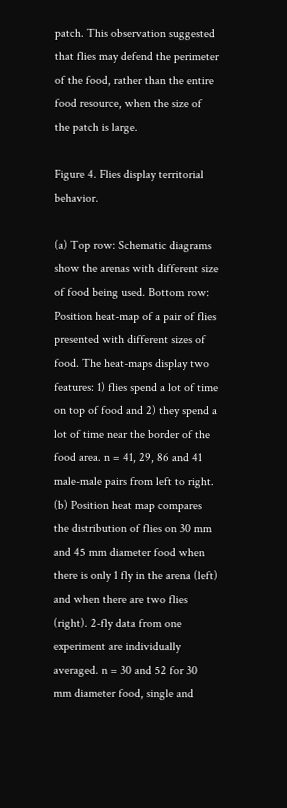patch. This observation suggested that flies may defend the perimeter of the food, rather than the entire food resource, when the size of the patch is large.

Figure 4. Flies display territorial behavior.

(a) Top row: Schematic diagrams show the arenas with different size of food being used. Bottom row: Position heat-map of a pair of flies presented with different sizes of food. The heat-maps display two features: 1) flies spend a lot of time on top of food and 2) they spend a lot of time near the border of the food area. n = 41, 29, 86 and 41 male-male pairs from left to right. (b) Position heat map compares the distribution of flies on 30 mm and 45 mm diameter food when there is only 1 fly in the arena (left) and when there are two flies (right). 2-fly data from one experiment are individually averaged. n = 30 and 52 for 30 mm diameter food, single and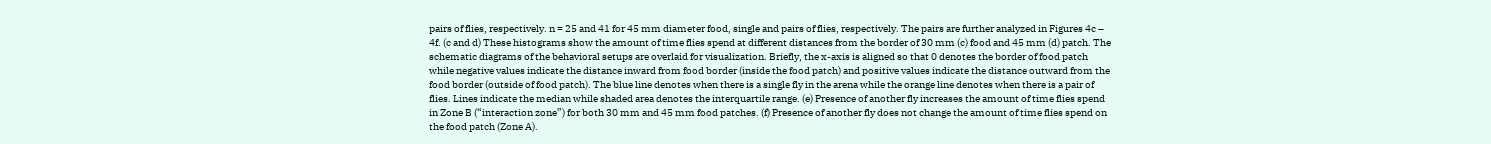pairs of flies, respectively. n = 25 and 41 for 45 mm diameter food, single and pairs of flies, respectively. The pairs are further analyzed in Figures 4c – 4f. (c and d) These histograms show the amount of time flies spend at different distances from the border of 30 mm (c) food and 45 mm (d) patch. The schematic diagrams of the behavioral setups are overlaid for visualization. Briefly, the x-axis is aligned so that 0 denotes the border of food patch while negative values indicate the distance inward from food border (inside the food patch) and positive values indicate the distance outward from the food border (outside of food patch). The blue line denotes when there is a single fly in the arena while the orange line denotes when there is a pair of flies. Lines indicate the median while shaded area denotes the interquartile range. (e) Presence of another fly increases the amount of time flies spend in Zone B (“interaction zone”) for both 30 mm and 45 mm food patches. (f) Presence of another fly does not change the amount of time flies spend on the food patch (Zone A).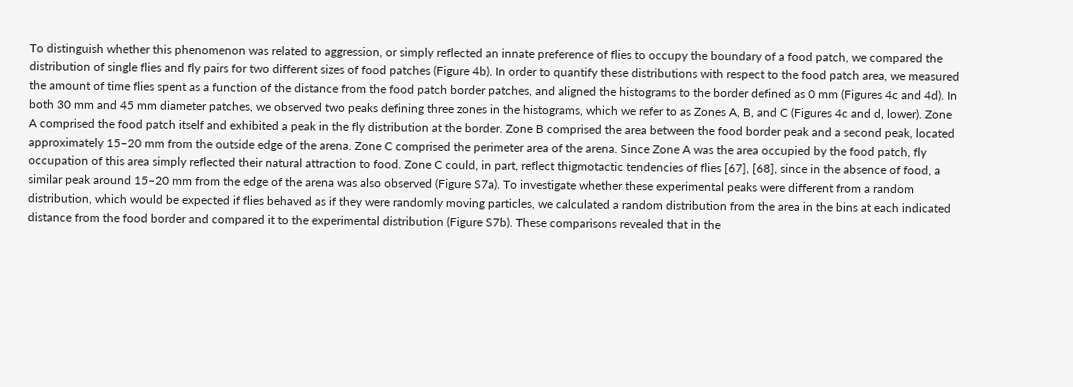To distinguish whether this phenomenon was related to aggression, or simply reflected an innate preference of flies to occupy the boundary of a food patch, we compared the distribution of single flies and fly pairs for two different sizes of food patches (Figure 4b). In order to quantify these distributions with respect to the food patch area, we measured the amount of time flies spent as a function of the distance from the food patch border patches, and aligned the histograms to the border defined as 0 mm (Figures 4c and 4d). In both 30 mm and 45 mm diameter patches, we observed two peaks defining three zones in the histograms, which we refer to as Zones A, B, and C (Figures 4c and d, lower). Zone A comprised the food patch itself and exhibited a peak in the fly distribution at the border. Zone B comprised the area between the food border peak and a second peak, located approximately 15–20 mm from the outside edge of the arena. Zone C comprised the perimeter area of the arena. Since Zone A was the area occupied by the food patch, fly occupation of this area simply reflected their natural attraction to food. Zone C could, in part, reflect thigmotactic tendencies of flies [67], [68], since in the absence of food, a similar peak around 15–20 mm from the edge of the arena was also observed (Figure S7a). To investigate whether these experimental peaks were different from a random distribution, which would be expected if flies behaved as if they were randomly moving particles, we calculated a random distribution from the area in the bins at each indicated distance from the food border and compared it to the experimental distribution (Figure S7b). These comparisons revealed that in the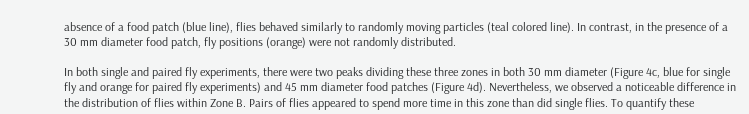absence of a food patch (blue line), flies behaved similarly to randomly moving particles (teal colored line). In contrast, in the presence of a 30 mm diameter food patch, fly positions (orange) were not randomly distributed.

In both single and paired fly experiments, there were two peaks dividing these three zones in both 30 mm diameter (Figure 4c, blue for single fly and orange for paired fly experiments) and 45 mm diameter food patches (Figure 4d). Nevertheless, we observed a noticeable difference in the distribution of flies within Zone B. Pairs of flies appeared to spend more time in this zone than did single flies. To quantify these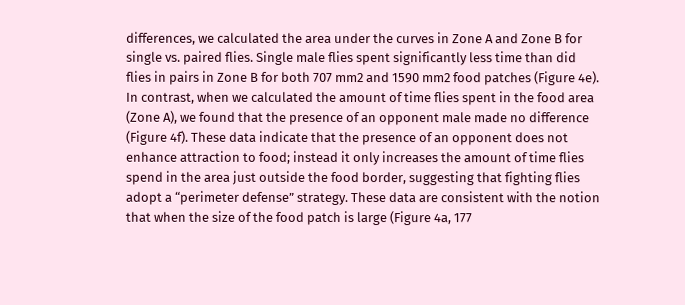differences, we calculated the area under the curves in Zone A and Zone B for single vs. paired flies. Single male flies spent significantly less time than did flies in pairs in Zone B for both 707 mm2 and 1590 mm2 food patches (Figure 4e). In contrast, when we calculated the amount of time flies spent in the food area (Zone A), we found that the presence of an opponent male made no difference (Figure 4f). These data indicate that the presence of an opponent does not enhance attraction to food; instead it only increases the amount of time flies spend in the area just outside the food border, suggesting that fighting flies adopt a “perimeter defense” strategy. These data are consistent with the notion that when the size of the food patch is large (Figure 4a, 177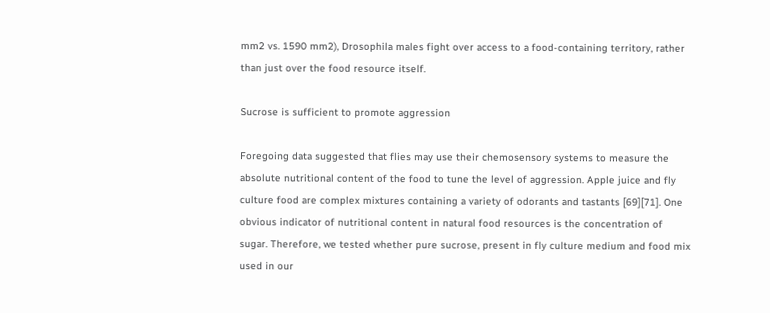mm2 vs. 1590 mm2), Drosophila males fight over access to a food-containing territory, rather than just over the food resource itself.

Sucrose is sufficient to promote aggression

Foregoing data suggested that flies may use their chemosensory systems to measure the absolute nutritional content of the food to tune the level of aggression. Apple juice and fly culture food are complex mixtures containing a variety of odorants and tastants [69][71]. One obvious indicator of nutritional content in natural food resources is the concentration of sugar. Therefore, we tested whether pure sucrose, present in fly culture medium and food mix used in our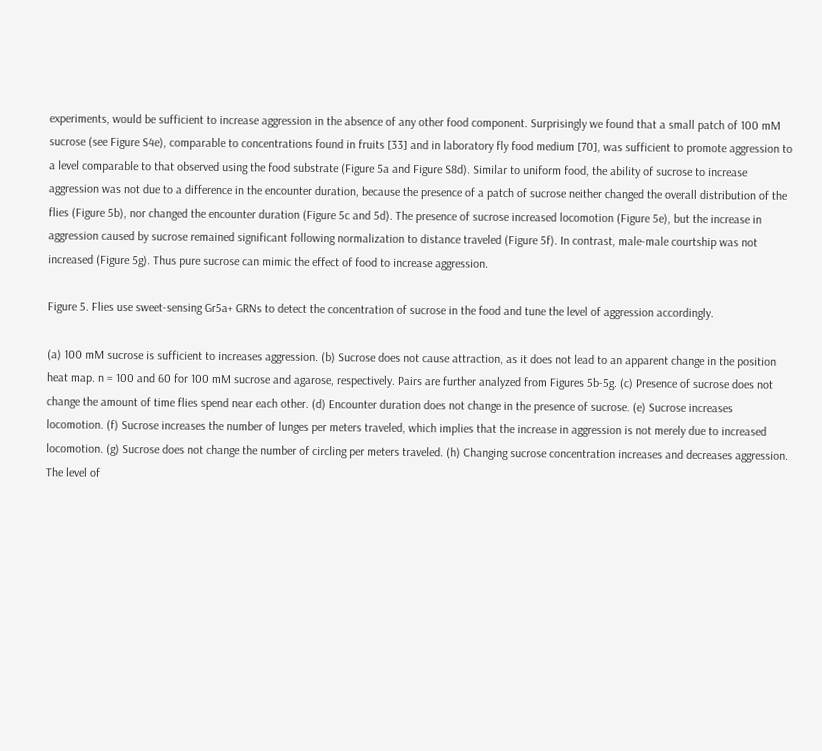experiments, would be sufficient to increase aggression in the absence of any other food component. Surprisingly we found that a small patch of 100 mM sucrose (see Figure S4e), comparable to concentrations found in fruits [33] and in laboratory fly food medium [70], was sufficient to promote aggression to a level comparable to that observed using the food substrate (Figure 5a and Figure S8d). Similar to uniform food, the ability of sucrose to increase aggression was not due to a difference in the encounter duration, because the presence of a patch of sucrose neither changed the overall distribution of the flies (Figure 5b), nor changed the encounter duration (Figure 5c and 5d). The presence of sucrose increased locomotion (Figure 5e), but the increase in aggression caused by sucrose remained significant following normalization to distance traveled (Figure 5f). In contrast, male-male courtship was not increased (Figure 5g). Thus pure sucrose can mimic the effect of food to increase aggression.

Figure 5. Flies use sweet-sensing Gr5a+ GRNs to detect the concentration of sucrose in the food and tune the level of aggression accordingly.

(a) 100 mM sucrose is sufficient to increases aggression. (b) Sucrose does not cause attraction, as it does not lead to an apparent change in the position heat map. n = 100 and 60 for 100 mM sucrose and agarose, respectively. Pairs are further analyzed from Figures 5b-5g. (c) Presence of sucrose does not change the amount of time flies spend near each other. (d) Encounter duration does not change in the presence of sucrose. (e) Sucrose increases locomotion. (f) Sucrose increases the number of lunges per meters traveled, which implies that the increase in aggression is not merely due to increased locomotion. (g) Sucrose does not change the number of circling per meters traveled. (h) Changing sucrose concentration increases and decreases aggression. The level of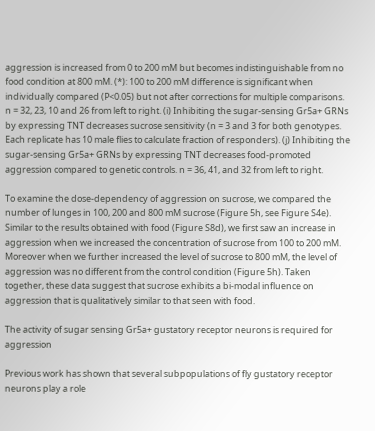aggression is increased from 0 to 200 mM but becomes indistinguishable from no food condition at 800 mM. (*): 100 to 200 mM difference is significant when individually compared (P<0.05) but not after corrections for multiple comparisons. n = 32, 23, 10 and 26 from left to right. (i) Inhibiting the sugar-sensing Gr5a+ GRNs by expressing TNT decreases sucrose sensitivity (n = 3 and 3 for both genotypes. Each replicate has 10 male flies to calculate fraction of responders). (j) Inhibiting the sugar-sensing Gr5a+ GRNs by expressing TNT decreases food-promoted aggression compared to genetic controls. n = 36, 41, and 32 from left to right.

To examine the dose-dependency of aggression on sucrose, we compared the number of lunges in 100, 200 and 800 mM sucrose (Figure 5h, see Figure S4e). Similar to the results obtained with food (Figure S8d), we first saw an increase in aggression when we increased the concentration of sucrose from 100 to 200 mM. Moreover when we further increased the level of sucrose to 800 mM, the level of aggression was no different from the control condition (Figure 5h). Taken together, these data suggest that sucrose exhibits a bi-modal influence on aggression that is qualitatively similar to that seen with food.

The activity of sugar sensing Gr5a+ gustatory receptor neurons is required for aggression

Previous work has shown that several subpopulations of fly gustatory receptor neurons play a role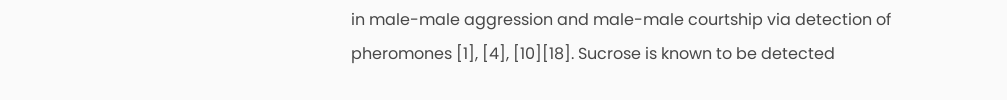in male-male aggression and male-male courtship via detection of pheromones [1], [4], [10][18]. Sucrose is known to be detected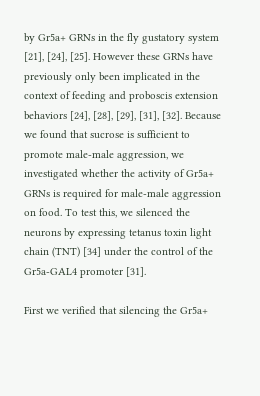by Gr5a+ GRNs in the fly gustatory system [21], [24], [25]. However these GRNs have previously only been implicated in the context of feeding and proboscis extension behaviors [24], [28], [29], [31], [32]. Because we found that sucrose is sufficient to promote male-male aggression, we investigated whether the activity of Gr5a+ GRNs is required for male-male aggression on food. To test this, we silenced the neurons by expressing tetanus toxin light chain (TNT) [34] under the control of the Gr5a-GAL4 promoter [31].

First we verified that silencing the Gr5a+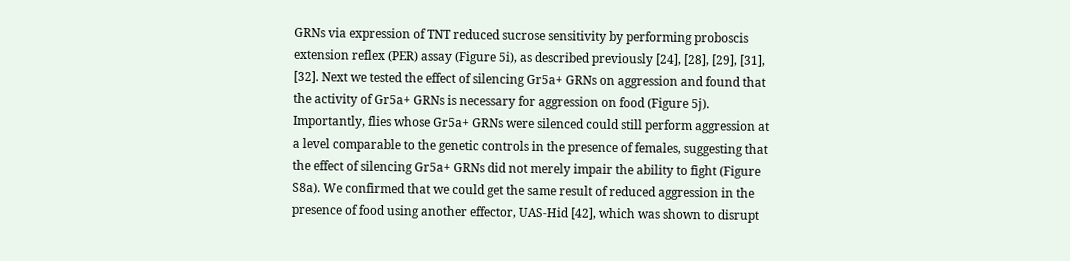GRNs via expression of TNT reduced sucrose sensitivity by performing proboscis extension reflex (PER) assay (Figure 5i), as described previously [24], [28], [29], [31], [32]. Next we tested the effect of silencing Gr5a+ GRNs on aggression and found that the activity of Gr5a+ GRNs is necessary for aggression on food (Figure 5j). Importantly, flies whose Gr5a+ GRNs were silenced could still perform aggression at a level comparable to the genetic controls in the presence of females, suggesting that the effect of silencing Gr5a+ GRNs did not merely impair the ability to fight (Figure S8a). We confirmed that we could get the same result of reduced aggression in the presence of food using another effector, UAS-Hid [42], which was shown to disrupt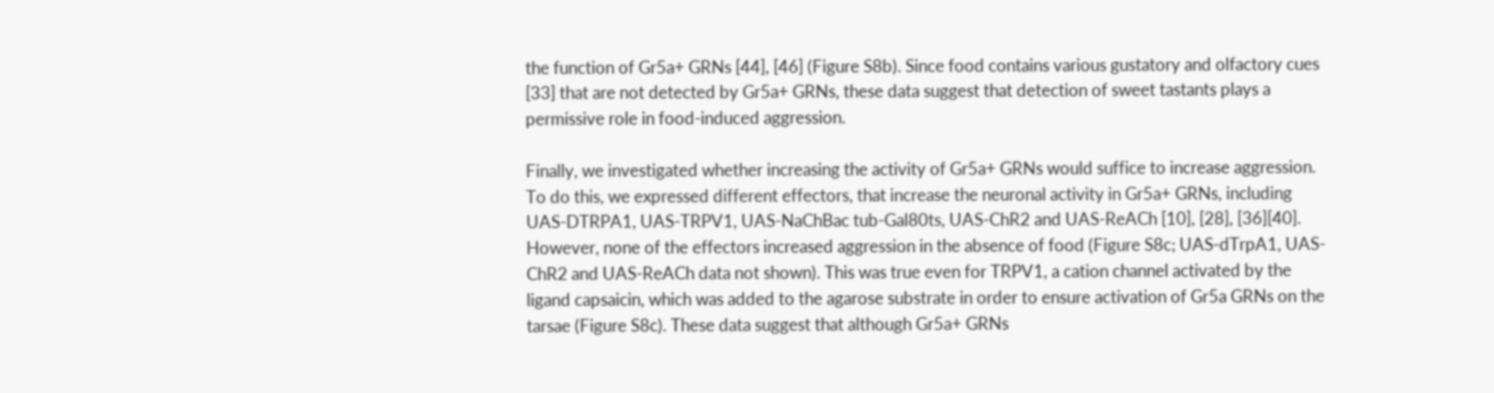the function of Gr5a+ GRNs [44], [46] (Figure S8b). Since food contains various gustatory and olfactory cues [33] that are not detected by Gr5a+ GRNs, these data suggest that detection of sweet tastants plays a permissive role in food-induced aggression.

Finally, we investigated whether increasing the activity of Gr5a+ GRNs would suffice to increase aggression. To do this, we expressed different effectors, that increase the neuronal activity in Gr5a+ GRNs, including UAS-DTRPA1, UAS-TRPV1, UAS-NaChBac tub-Gal80ts, UAS-ChR2 and UAS-ReACh [10], [28], [36][40]. However, none of the effectors increased aggression in the absence of food (Figure S8c; UAS-dTrpA1, UAS-ChR2 and UAS-ReACh data not shown). This was true even for TRPV1, a cation channel activated by the ligand capsaicin, which was added to the agarose substrate in order to ensure activation of Gr5a GRNs on the tarsae (Figure S8c). These data suggest that although Gr5a+ GRNs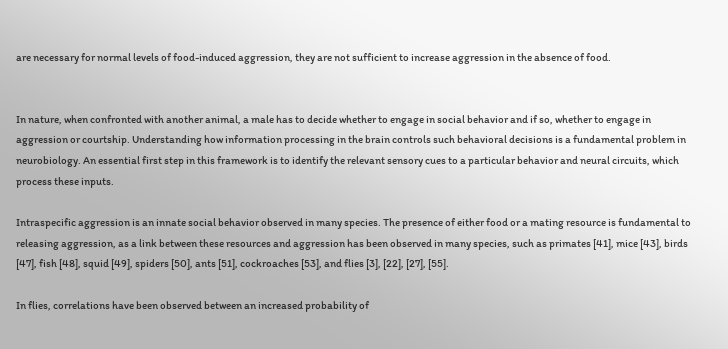are necessary for normal levels of food-induced aggression, they are not sufficient to increase aggression in the absence of food.


In nature, when confronted with another animal, a male has to decide whether to engage in social behavior and if so, whether to engage in aggression or courtship. Understanding how information processing in the brain controls such behavioral decisions is a fundamental problem in neurobiology. An essential first step in this framework is to identify the relevant sensory cues to a particular behavior and neural circuits, which process these inputs.

Intraspecific aggression is an innate social behavior observed in many species. The presence of either food or a mating resource is fundamental to releasing aggression, as a link between these resources and aggression has been observed in many species, such as primates [41], mice [43], birds [47], fish [48], squid [49], spiders [50], ants [51], cockroaches [53], and flies [3], [22], [27], [55].

In flies, correlations have been observed between an increased probability of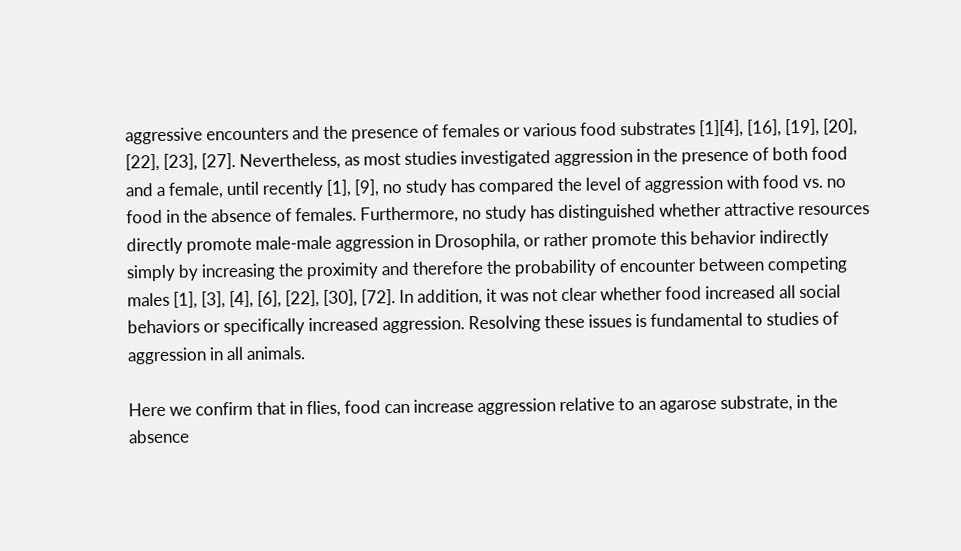aggressive encounters and the presence of females or various food substrates [1][4], [16], [19], [20], [22], [23], [27]. Nevertheless, as most studies investigated aggression in the presence of both food and a female, until recently [1], [9], no study has compared the level of aggression with food vs. no food in the absence of females. Furthermore, no study has distinguished whether attractive resources directly promote male-male aggression in Drosophila, or rather promote this behavior indirectly simply by increasing the proximity and therefore the probability of encounter between competing males [1], [3], [4], [6], [22], [30], [72]. In addition, it was not clear whether food increased all social behaviors or specifically increased aggression. Resolving these issues is fundamental to studies of aggression in all animals.

Here we confirm that in flies, food can increase aggression relative to an agarose substrate, in the absence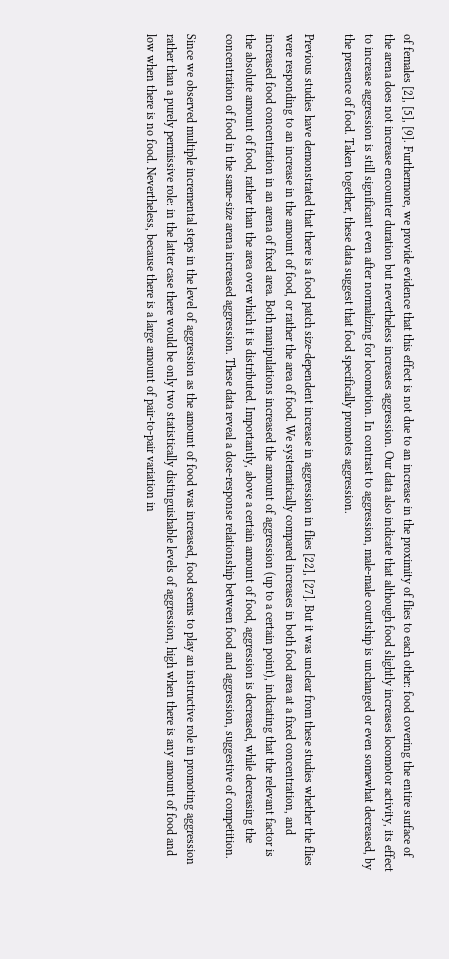of females [2], [5], [9]. Furthermore, we provide evidence that this effect is not due to an increase in the proximity of flies to each other: food covering the entire surface of the arena does not increase encounter duration but nevertheless increases aggression. Our data also indicate that although food slightly increases locomotor activity, its effect to increase aggression is still significant even after normalizing for locomotion. In contrast to aggression, male-male courtship is unchanged or even somewhat decreased, by the presence of food. Taken together, these data suggest that food specifically promotes aggression.

Previous studies have demonstrated that there is a food patch size-dependent increase in aggression in flies [22], [27]. But it was unclear from these studies whether the flies were responding to an increase in the amount of food, or rather the area of food. We systematically compared increases in both food area at a fixed concentration, and increased food concentration in an arena of fixed area. Both manipulations increased the amount of aggression (up to a certain point), indicating that the relevant factor is the absolute amount of food, rather than the area over which it is distributed. Importantly, above a certain amount of food, aggression is decreased, while decreasing the concentration of food in the same-size arena increased aggression. These data reveal a dose-response relationship between food and aggression, suggestive of competition.

Since we observed multiple incremental steps in the level of aggression as the amount of food was increased, food seems to play an instructive role in promoting aggression rather than a purely permissive role: in the latter case there would be only two statistically distinguishable levels of aggression, high when there is any amount of food and low when there is no food. Nevertheless, because there is a large amount of pair-to-pair variation in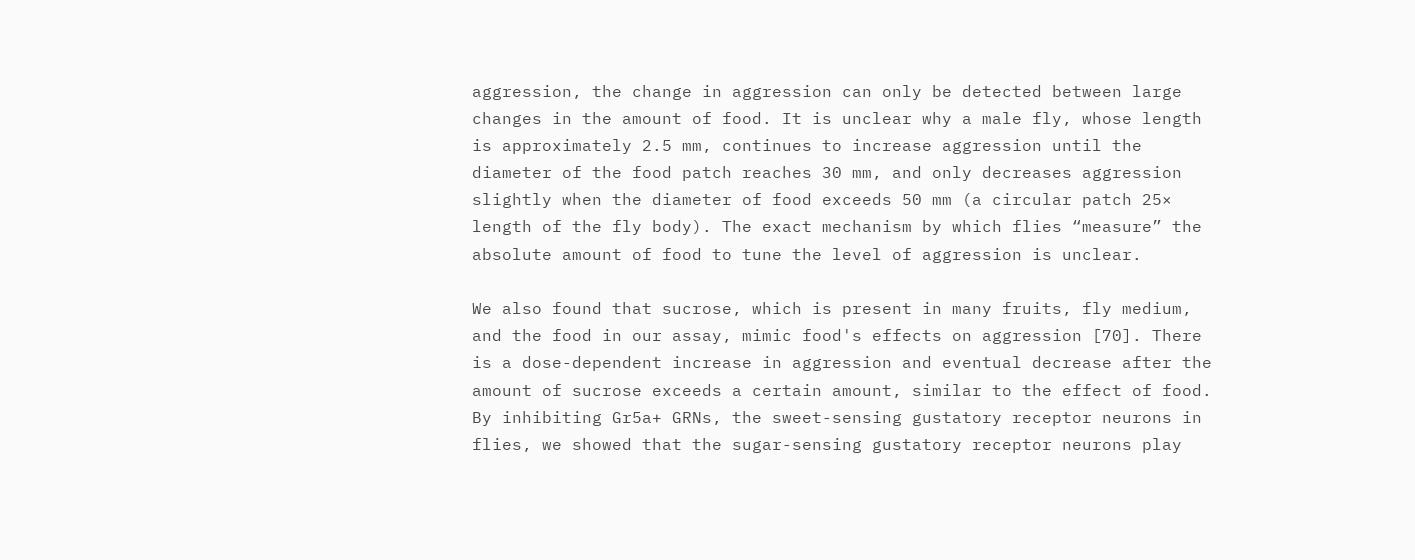aggression, the change in aggression can only be detected between large changes in the amount of food. It is unclear why a male fly, whose length is approximately 2.5 mm, continues to increase aggression until the diameter of the food patch reaches 30 mm, and only decreases aggression slightly when the diameter of food exceeds 50 mm (a circular patch 25× length of the fly body). The exact mechanism by which flies “measure” the absolute amount of food to tune the level of aggression is unclear.

We also found that sucrose, which is present in many fruits, fly medium, and the food in our assay, mimic food's effects on aggression [70]. There is a dose-dependent increase in aggression and eventual decrease after the amount of sucrose exceeds a certain amount, similar to the effect of food. By inhibiting Gr5a+ GRNs, the sweet-sensing gustatory receptor neurons in flies, we showed that the sugar-sensing gustatory receptor neurons play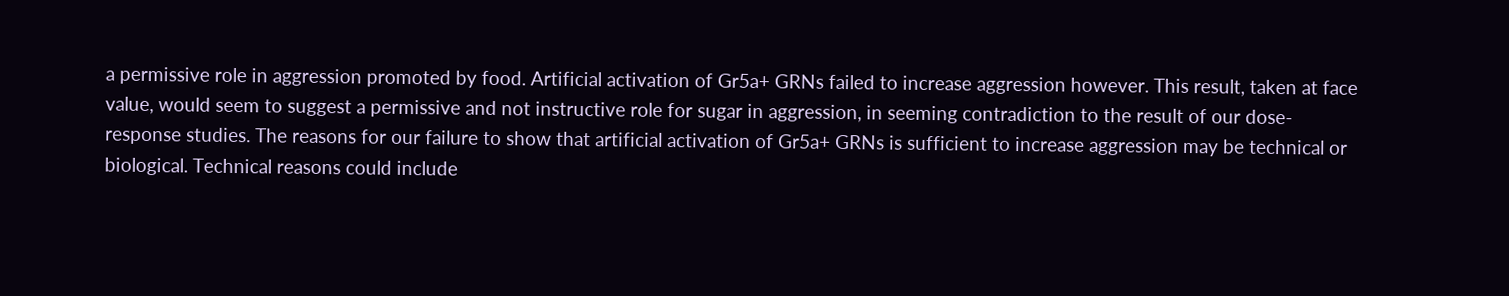a permissive role in aggression promoted by food. Artificial activation of Gr5a+ GRNs failed to increase aggression however. This result, taken at face value, would seem to suggest a permissive and not instructive role for sugar in aggression, in seeming contradiction to the result of our dose-response studies. The reasons for our failure to show that artificial activation of Gr5a+ GRNs is sufficient to increase aggression may be technical or biological. Technical reasons could include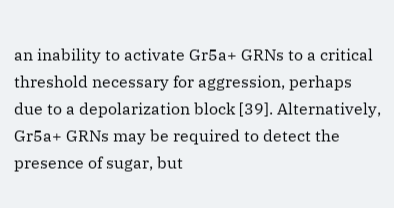an inability to activate Gr5a+ GRNs to a critical threshold necessary for aggression, perhaps due to a depolarization block [39]. Alternatively, Gr5a+ GRNs may be required to detect the presence of sugar, but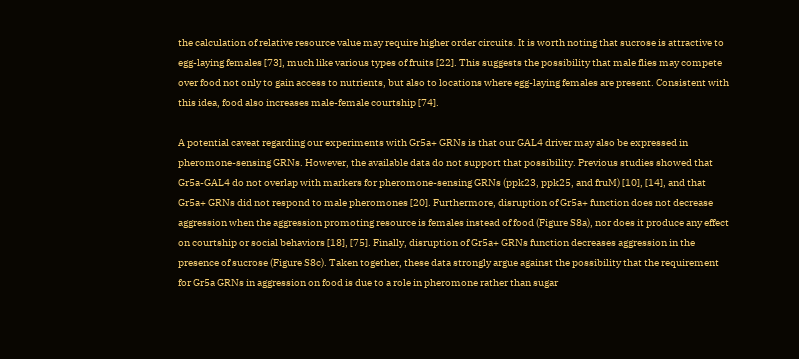the calculation of relative resource value may require higher order circuits. It is worth noting that sucrose is attractive to egg-laying females [73], much like various types of fruits [22]. This suggests the possibility that male flies may compete over food not only to gain access to nutrients, but also to locations where egg-laying females are present. Consistent with this idea, food also increases male-female courtship [74].

A potential caveat regarding our experiments with Gr5a+ GRNs is that our GAL4 driver may also be expressed in pheromone-sensing GRNs. However, the available data do not support that possibility. Previous studies showed that Gr5a-GAL4 do not overlap with markers for pheromone-sensing GRNs (ppk23, ppk25, and fruM) [10], [14], and that Gr5a+ GRNs did not respond to male pheromones [20]. Furthermore, disruption of Gr5a+ function does not decrease aggression when the aggression promoting resource is females instead of food (Figure S8a), nor does it produce any effect on courtship or social behaviors [18], [75]. Finally, disruption of Gr5a+ GRNs function decreases aggression in the presence of sucrose (Figure S8c). Taken together, these data strongly argue against the possibility that the requirement for Gr5a GRNs in aggression on food is due to a role in pheromone rather than sugar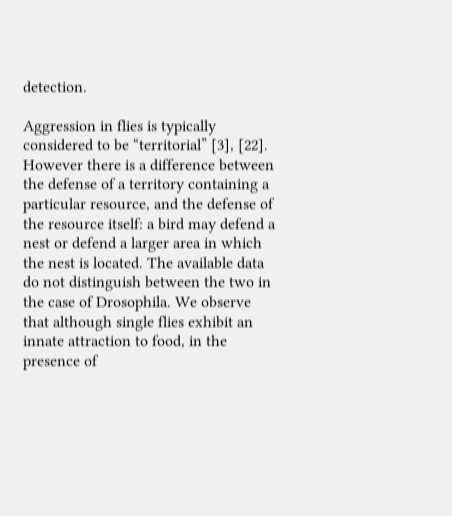detection.

Aggression in flies is typically considered to be “territorial” [3], [22]. However there is a difference between the defense of a territory containing a particular resource, and the defense of the resource itself: a bird may defend a nest or defend a larger area in which the nest is located. The available data do not distinguish between the two in the case of Drosophila. We observe that although single flies exhibit an innate attraction to food, in the presence of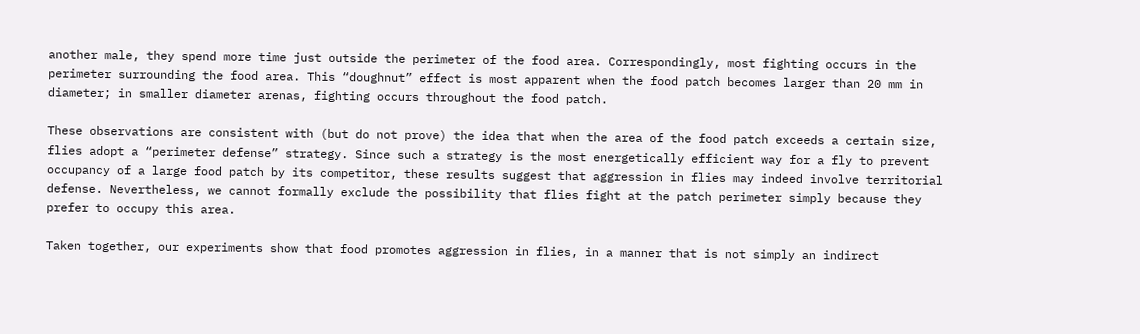another male, they spend more time just outside the perimeter of the food area. Correspondingly, most fighting occurs in the perimeter surrounding the food area. This “doughnut” effect is most apparent when the food patch becomes larger than 20 mm in diameter; in smaller diameter arenas, fighting occurs throughout the food patch.

These observations are consistent with (but do not prove) the idea that when the area of the food patch exceeds a certain size, flies adopt a “perimeter defense” strategy. Since such a strategy is the most energetically efficient way for a fly to prevent occupancy of a large food patch by its competitor, these results suggest that aggression in flies may indeed involve territorial defense. Nevertheless, we cannot formally exclude the possibility that flies fight at the patch perimeter simply because they prefer to occupy this area.

Taken together, our experiments show that food promotes aggression in flies, in a manner that is not simply an indirect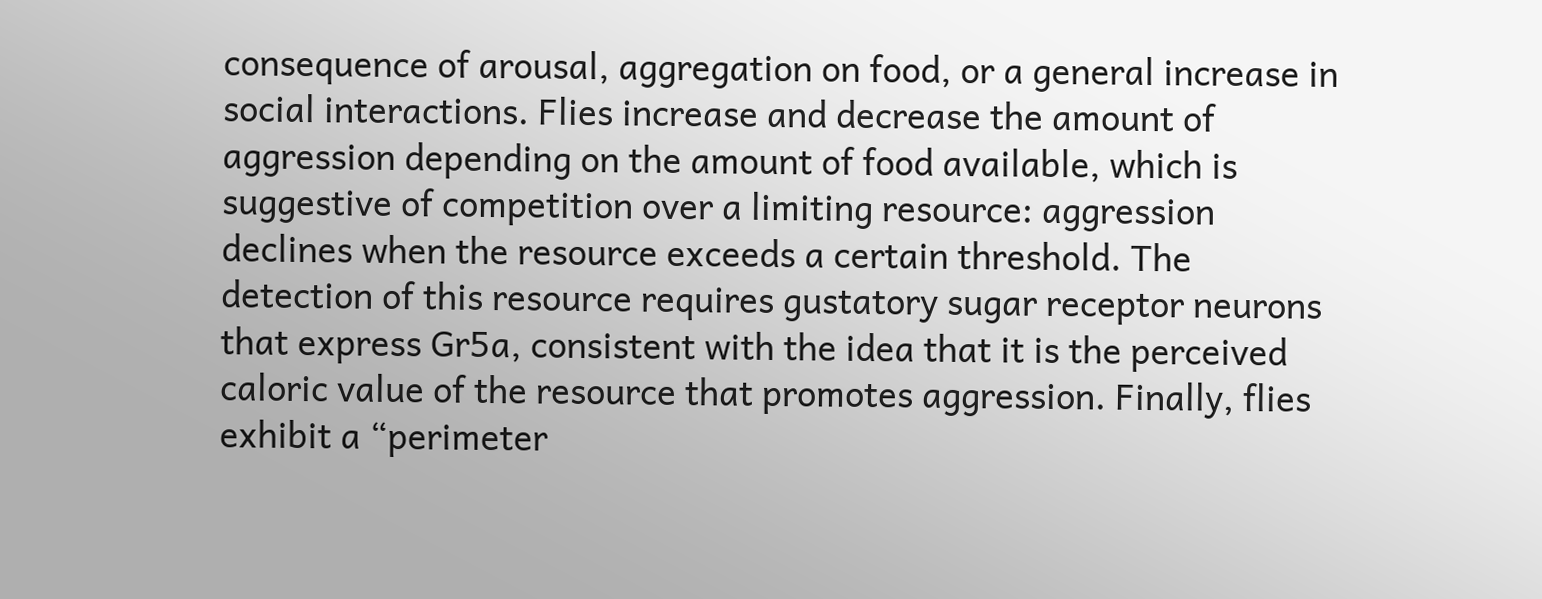consequence of arousal, aggregation on food, or a general increase in social interactions. Flies increase and decrease the amount of aggression depending on the amount of food available, which is suggestive of competition over a limiting resource: aggression declines when the resource exceeds a certain threshold. The detection of this resource requires gustatory sugar receptor neurons that express Gr5a, consistent with the idea that it is the perceived caloric value of the resource that promotes aggression. Finally, flies exhibit a “perimeter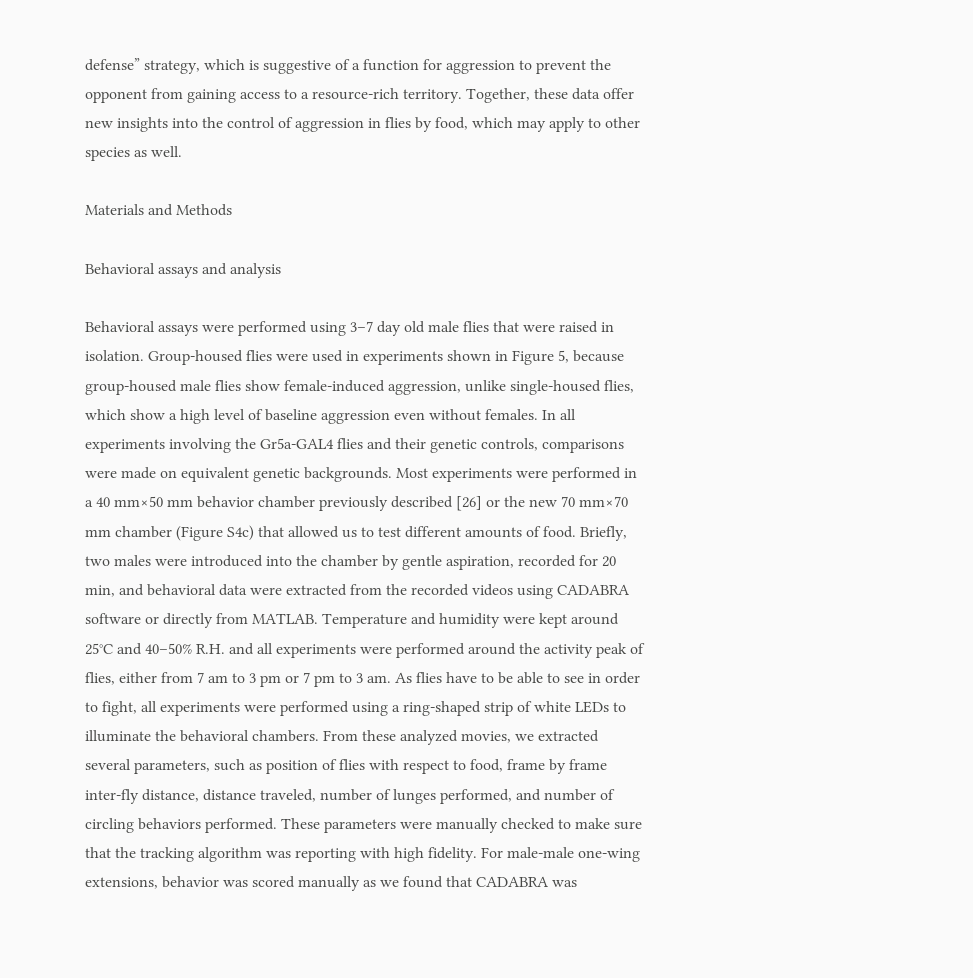defense” strategy, which is suggestive of a function for aggression to prevent the opponent from gaining access to a resource-rich territory. Together, these data offer new insights into the control of aggression in flies by food, which may apply to other species as well.

Materials and Methods

Behavioral assays and analysis

Behavioral assays were performed using 3–7 day old male flies that were raised in isolation. Group-housed flies were used in experiments shown in Figure 5, because group-housed male flies show female-induced aggression, unlike single-housed flies, which show a high level of baseline aggression even without females. In all experiments involving the Gr5a-GAL4 flies and their genetic controls, comparisons were made on equivalent genetic backgrounds. Most experiments were performed in a 40 mm×50 mm behavior chamber previously described [26] or the new 70 mm×70 mm chamber (Figure S4c) that allowed us to test different amounts of food. Briefly, two males were introduced into the chamber by gentle aspiration, recorded for 20 min, and behavioral data were extracted from the recorded videos using CADABRA software or directly from MATLAB. Temperature and humidity were kept around 25°C and 40–50% R.H. and all experiments were performed around the activity peak of flies, either from 7 am to 3 pm or 7 pm to 3 am. As flies have to be able to see in order to fight, all experiments were performed using a ring-shaped strip of white LEDs to illuminate the behavioral chambers. From these analyzed movies, we extracted several parameters, such as position of flies with respect to food, frame by frame inter-fly distance, distance traveled, number of lunges performed, and number of circling behaviors performed. These parameters were manually checked to make sure that the tracking algorithm was reporting with high fidelity. For male-male one-wing extensions, behavior was scored manually as we found that CADABRA was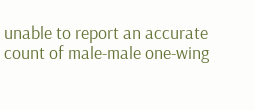unable to report an accurate count of male-male one-wing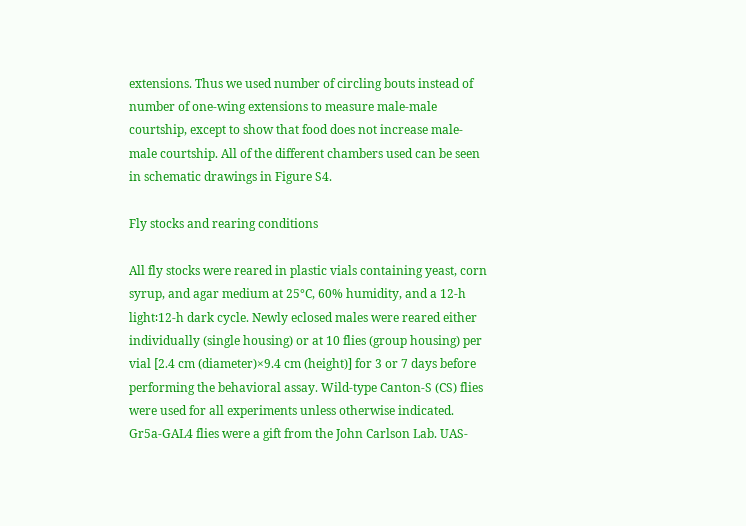extensions. Thus we used number of circling bouts instead of number of one-wing extensions to measure male-male courtship, except to show that food does not increase male-male courtship. All of the different chambers used can be seen in schematic drawings in Figure S4.

Fly stocks and rearing conditions

All fly stocks were reared in plastic vials containing yeast, corn syrup, and agar medium at 25°C, 60% humidity, and a 12-h light∶12-h dark cycle. Newly eclosed males were reared either individually (single housing) or at 10 flies (group housing) per vial [2.4 cm (diameter)×9.4 cm (height)] for 3 or 7 days before performing the behavioral assay. Wild-type Canton-S (CS) flies were used for all experiments unless otherwise indicated. Gr5a-GAL4 flies were a gift from the John Carlson Lab. UAS-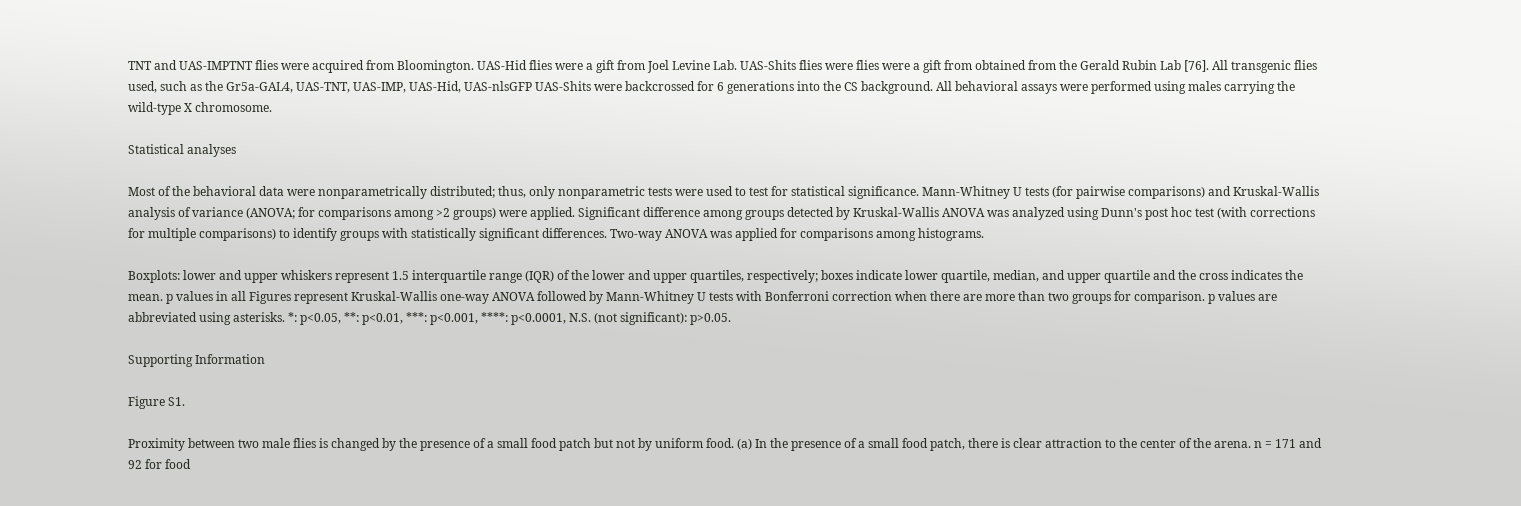TNT and UAS-IMPTNT flies were acquired from Bloomington. UAS-Hid flies were a gift from Joel Levine Lab. UAS-Shits flies were flies were a gift from obtained from the Gerald Rubin Lab [76]. All transgenic flies used, such as the Gr5a-GAL4, UAS-TNT, UAS-IMP, UAS-Hid, UAS-nlsGFP UAS-Shits were backcrossed for 6 generations into the CS background. All behavioral assays were performed using males carrying the wild-type X chromosome.

Statistical analyses

Most of the behavioral data were nonparametrically distributed; thus, only nonparametric tests were used to test for statistical significance. Mann-Whitney U tests (for pairwise comparisons) and Kruskal-Wallis analysis of variance (ANOVA; for comparisons among >2 groups) were applied. Significant difference among groups detected by Kruskal-Wallis ANOVA was analyzed using Dunn's post hoc test (with corrections for multiple comparisons) to identify groups with statistically significant differences. Two-way ANOVA was applied for comparisons among histograms.

Boxplots: lower and upper whiskers represent 1.5 interquartile range (IQR) of the lower and upper quartiles, respectively; boxes indicate lower quartile, median, and upper quartile and the cross indicates the mean. p values in all Figures represent Kruskal-Wallis one-way ANOVA followed by Mann-Whitney U tests with Bonferroni correction when there are more than two groups for comparison. p values are abbreviated using asterisks. *: p<0.05, **: p<0.01, ***: p<0.001, ****: p<0.0001, N.S. (not significant): p>0.05.

Supporting Information

Figure S1.

Proximity between two male flies is changed by the presence of a small food patch but not by uniform food. (a) In the presence of a small food patch, there is clear attraction to the center of the arena. n = 171 and 92 for food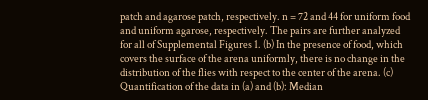patch and agarose patch, respectively. n = 72 and 44 for uniform food and uniform agarose, respectively. The pairs are further analyzed for all of Supplemental Figures 1. (b) In the presence of food, which covers the surface of the arena uniformly, there is no change in the distribution of the flies with respect to the center of the arena. (c) Quantification of the data in (a) and (b): Median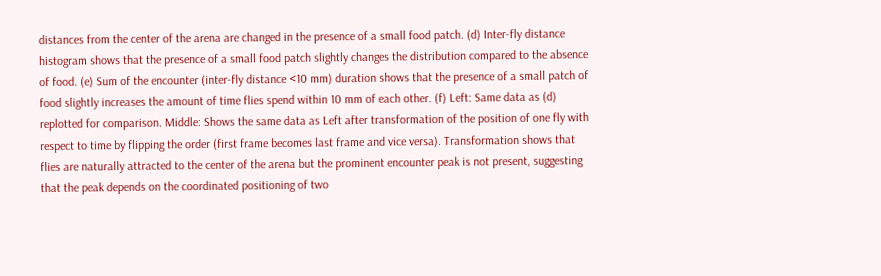distances from the center of the arena are changed in the presence of a small food patch. (d) Inter-fly distance histogram shows that the presence of a small food patch slightly changes the distribution compared to the absence of food. (e) Sum of the encounter (inter-fly distance <10 mm) duration shows that the presence of a small patch of food slightly increases the amount of time flies spend within 10 mm of each other. (f) Left: Same data as (d) replotted for comparison. Middle: Shows the same data as Left after transformation of the position of one fly with respect to time by flipping the order (first frame becomes last frame and vice versa). Transformation shows that flies are naturally attracted to the center of the arena but the prominent encounter peak is not present, suggesting that the peak depends on the coordinated positioning of two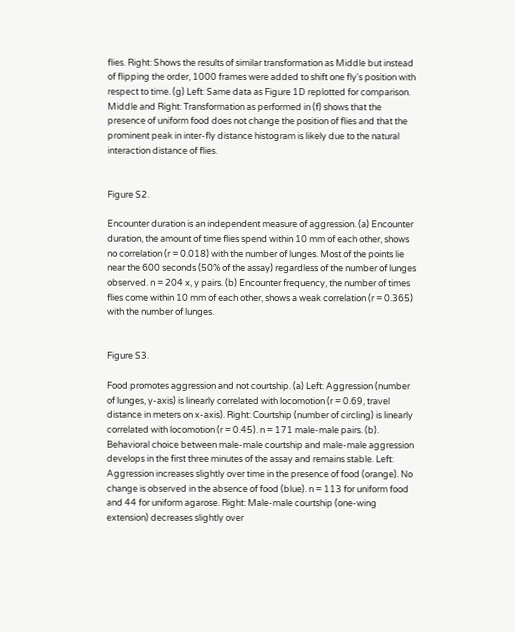flies. Right: Shows the results of similar transformation as Middle but instead of flipping the order, 1000 frames were added to shift one fly's position with respect to time. (g) Left: Same data as Figure 1D replotted for comparison. Middle and Right: Transformation as performed in (f) shows that the presence of uniform food does not change the position of flies and that the prominent peak in inter-fly distance histogram is likely due to the natural interaction distance of flies.


Figure S2.

Encounter duration is an independent measure of aggression. (a) Encounter duration, the amount of time flies spend within 10 mm of each other, shows no correlation (r = 0.018) with the number of lunges. Most of the points lie near the 600 seconds (50% of the assay) regardless of the number of lunges observed. n = 204 x, y pairs. (b) Encounter frequency, the number of times flies come within 10 mm of each other, shows a weak correlation (r = 0.365) with the number of lunges.


Figure S3.

Food promotes aggression and not courtship. (a) Left: Aggression (number of lunges, y-axis) is linearly correlated with locomotion (r = 0.69, travel distance in meters on x-axis). Right: Courtship (number of circling) is linearly correlated with locomotion (r = 0.45). n = 171 male-male pairs. (b). Behavioral choice between male-male courtship and male-male aggression develops in the first three minutes of the assay and remains stable. Left: Aggression increases slightly over time in the presence of food (orange). No change is observed in the absence of food (blue). n = 113 for uniform food and 44 for uniform agarose. Right: Male-male courtship (one-wing extension) decreases slightly over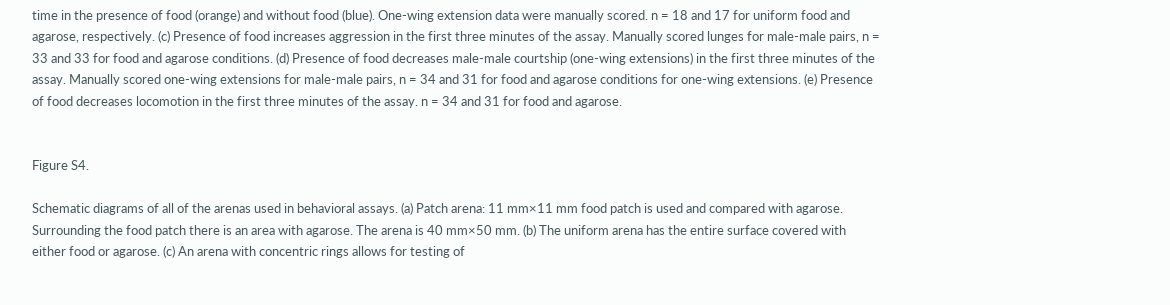time in the presence of food (orange) and without food (blue). One-wing extension data were manually scored. n = 18 and 17 for uniform food and agarose, respectively. (c) Presence of food increases aggression in the first three minutes of the assay. Manually scored lunges for male-male pairs, n = 33 and 33 for food and agarose conditions. (d) Presence of food decreases male-male courtship (one-wing extensions) in the first three minutes of the assay. Manually scored one-wing extensions for male-male pairs, n = 34 and 31 for food and agarose conditions for one-wing extensions. (e) Presence of food decreases locomotion in the first three minutes of the assay. n = 34 and 31 for food and agarose.


Figure S4.

Schematic diagrams of all of the arenas used in behavioral assays. (a) Patch arena: 11 mm×11 mm food patch is used and compared with agarose. Surrounding the food patch there is an area with agarose. The arena is 40 mm×50 mm. (b) The uniform arena has the entire surface covered with either food or agarose. (c) An arena with concentric rings allows for testing of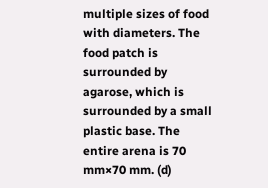multiple sizes of food with diameters. The food patch is surrounded by agarose, which is surrounded by a small plastic base. The entire arena is 70 mm×70 mm. (d)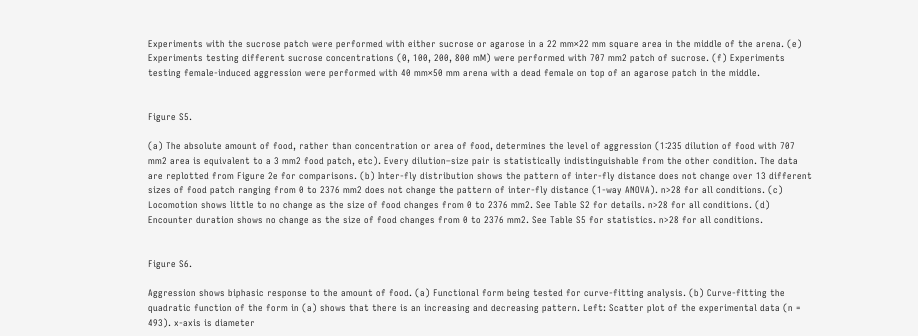Experiments with the sucrose patch were performed with either sucrose or agarose in a 22 mm×22 mm square area in the middle of the arena. (e) Experiments testing different sucrose concentrations (0, 100, 200, 800 mM) were performed with 707 mm2 patch of sucrose. (f) Experiments testing female-induced aggression were performed with 40 mm×50 mm arena with a dead female on top of an agarose patch in the middle.


Figure S5.

(a) The absolute amount of food, rather than concentration or area of food, determines the level of aggression (1∶235 dilution of food with 707 mm2 area is equivalent to a 3 mm2 food patch, etc). Every dilution–size pair is statistically indistinguishable from the other condition. The data are replotted from Figure 2e for comparisons. (b) Inter-fly distribution shows the pattern of inter-fly distance does not change over 13 different sizes of food patch ranging from 0 to 2376 mm2 does not change the pattern of inter-fly distance (1-way ANOVA). n>28 for all conditions. (c) Locomotion shows little to no change as the size of food changes from 0 to 2376 mm2. See Table S2 for details. n>28 for all conditions. (d) Encounter duration shows no change as the size of food changes from 0 to 2376 mm2. See Table S5 for statistics. n>28 for all conditions.


Figure S6.

Aggression shows biphasic response to the amount of food. (a) Functional form being tested for curve-fitting analysis. (b) Curve-fitting the quadratic function of the form in (a) shows that there is an increasing and decreasing pattern. Left: Scatter plot of the experimental data (n = 493). x-axis is diameter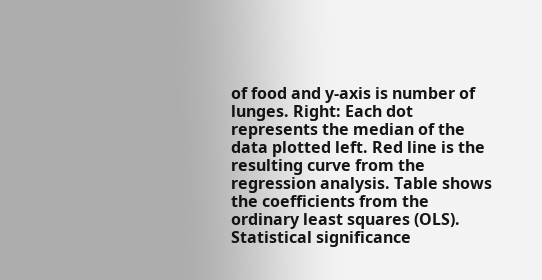of food and y-axis is number of lunges. Right: Each dot represents the median of the data plotted left. Red line is the resulting curve from the regression analysis. Table shows the coefficients from the ordinary least squares (OLS). Statistical significance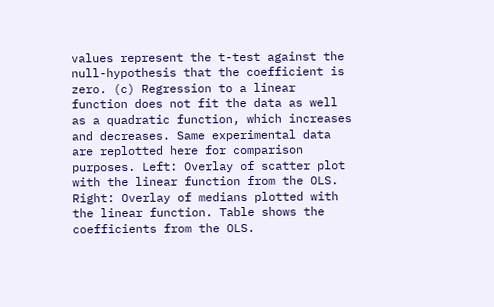values represent the t-test against the null-hypothesis that the coefficient is zero. (c) Regression to a linear function does not fit the data as well as a quadratic function, which increases and decreases. Same experimental data are replotted here for comparison purposes. Left: Overlay of scatter plot with the linear function from the OLS. Right: Overlay of medians plotted with the linear function. Table shows the coefficients from the OLS.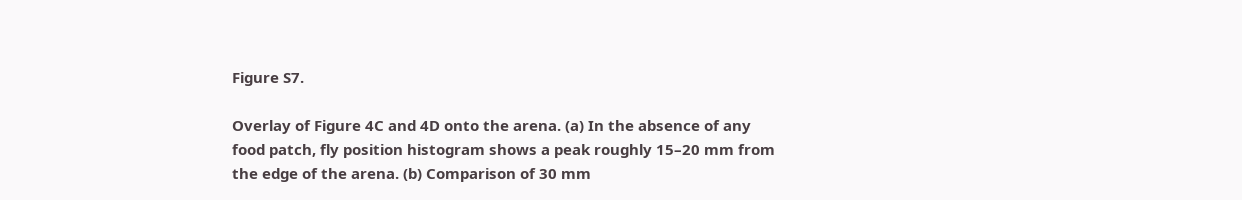Figure S7.

Overlay of Figure 4C and 4D onto the arena. (a) In the absence of any food patch, fly position histogram shows a peak roughly 15–20 mm from the edge of the arena. (b) Comparison of 30 mm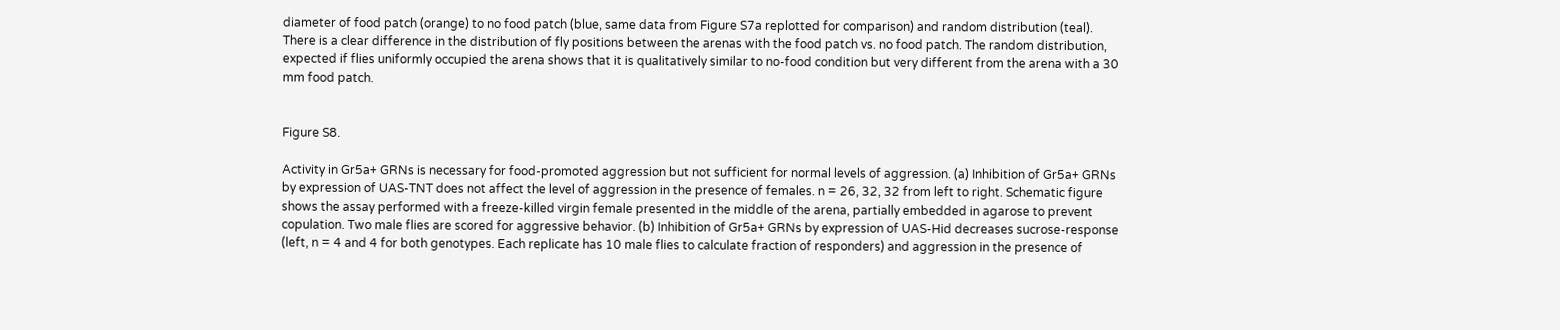diameter of food patch (orange) to no food patch (blue, same data from Figure S7a replotted for comparison) and random distribution (teal). There is a clear difference in the distribution of fly positions between the arenas with the food patch vs. no food patch. The random distribution, expected if flies uniformly occupied the arena shows that it is qualitatively similar to no-food condition but very different from the arena with a 30 mm food patch.


Figure S8.

Activity in Gr5a+ GRNs is necessary for food-promoted aggression but not sufficient for normal levels of aggression. (a) Inhibition of Gr5a+ GRNs by expression of UAS-TNT does not affect the level of aggression in the presence of females. n = 26, 32, 32 from left to right. Schematic figure shows the assay performed with a freeze-killed virgin female presented in the middle of the arena, partially embedded in agarose to prevent copulation. Two male flies are scored for aggressive behavior. (b) Inhibition of Gr5a+ GRNs by expression of UAS-Hid decreases sucrose-response (left, n = 4 and 4 for both genotypes. Each replicate has 10 male flies to calculate fraction of responders) and aggression in the presence of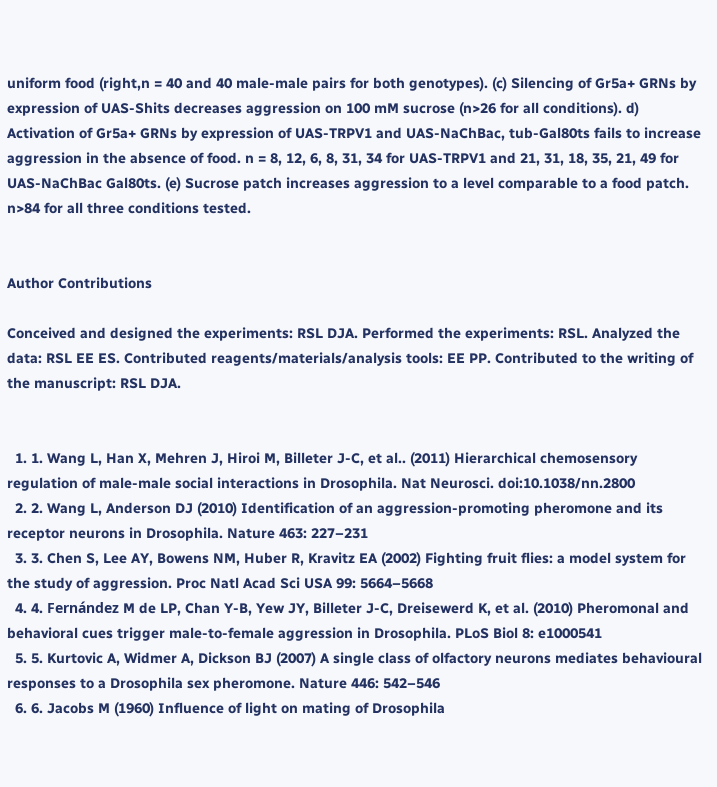uniform food (right,n = 40 and 40 male-male pairs for both genotypes). (c) Silencing of Gr5a+ GRNs by expression of UAS-Shits decreases aggression on 100 mM sucrose (n>26 for all conditions). d) Activation of Gr5a+ GRNs by expression of UAS-TRPV1 and UAS-NaChBac, tub-Gal80ts fails to increase aggression in the absence of food. n = 8, 12, 6, 8, 31, 34 for UAS-TRPV1 and 21, 31, 18, 35, 21, 49 for UAS-NaChBac Gal80ts. (e) Sucrose patch increases aggression to a level comparable to a food patch. n>84 for all three conditions tested.


Author Contributions

Conceived and designed the experiments: RSL DJA. Performed the experiments: RSL. Analyzed the data: RSL EE ES. Contributed reagents/materials/analysis tools: EE PP. Contributed to the writing of the manuscript: RSL DJA.


  1. 1. Wang L, Han X, Mehren J, Hiroi M, Billeter J-C, et al.. (2011) Hierarchical chemosensory regulation of male-male social interactions in Drosophila. Nat Neurosci. doi:10.1038/nn.2800
  2. 2. Wang L, Anderson DJ (2010) Identification of an aggression-promoting pheromone and its receptor neurons in Drosophila. Nature 463: 227–231
  3. 3. Chen S, Lee AY, Bowens NM, Huber R, Kravitz EA (2002) Fighting fruit flies: a model system for the study of aggression. Proc Natl Acad Sci USA 99: 5664–5668
  4. 4. Fernández M de LP, Chan Y-B, Yew JY, Billeter J-C, Dreisewerd K, et al. (2010) Pheromonal and behavioral cues trigger male-to-female aggression in Drosophila. PLoS Biol 8: e1000541
  5. 5. Kurtovic A, Widmer A, Dickson BJ (2007) A single class of olfactory neurons mediates behavioural responses to a Drosophila sex pheromone. Nature 446: 542–546
  6. 6. Jacobs M (1960) Influence of light on mating of Drosophila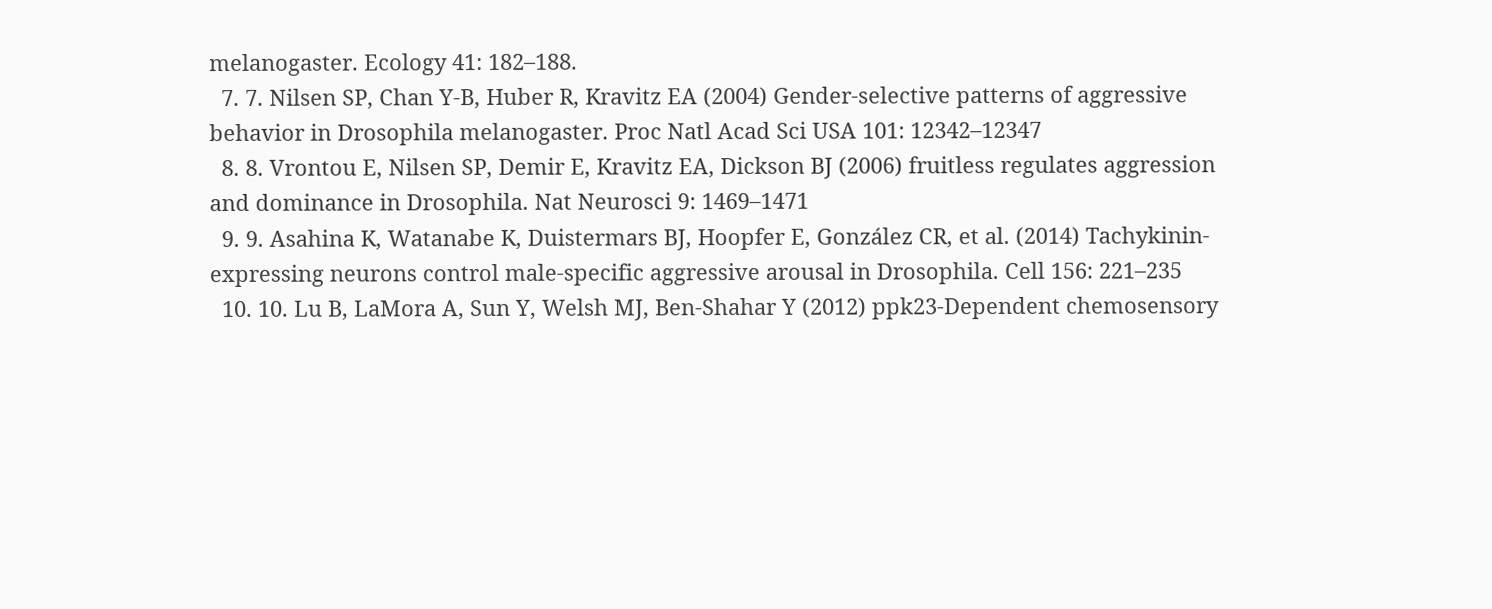melanogaster. Ecology 41: 182–188.
  7. 7. Nilsen SP, Chan Y-B, Huber R, Kravitz EA (2004) Gender-selective patterns of aggressive behavior in Drosophila melanogaster. Proc Natl Acad Sci USA 101: 12342–12347
  8. 8. Vrontou E, Nilsen SP, Demir E, Kravitz EA, Dickson BJ (2006) fruitless regulates aggression and dominance in Drosophila. Nat Neurosci 9: 1469–1471
  9. 9. Asahina K, Watanabe K, Duistermars BJ, Hoopfer E, González CR, et al. (2014) Tachykinin-expressing neurons control male-specific aggressive arousal in Drosophila. Cell 156: 221–235
  10. 10. Lu B, LaMora A, Sun Y, Welsh MJ, Ben-Shahar Y (2012) ppk23-Dependent chemosensory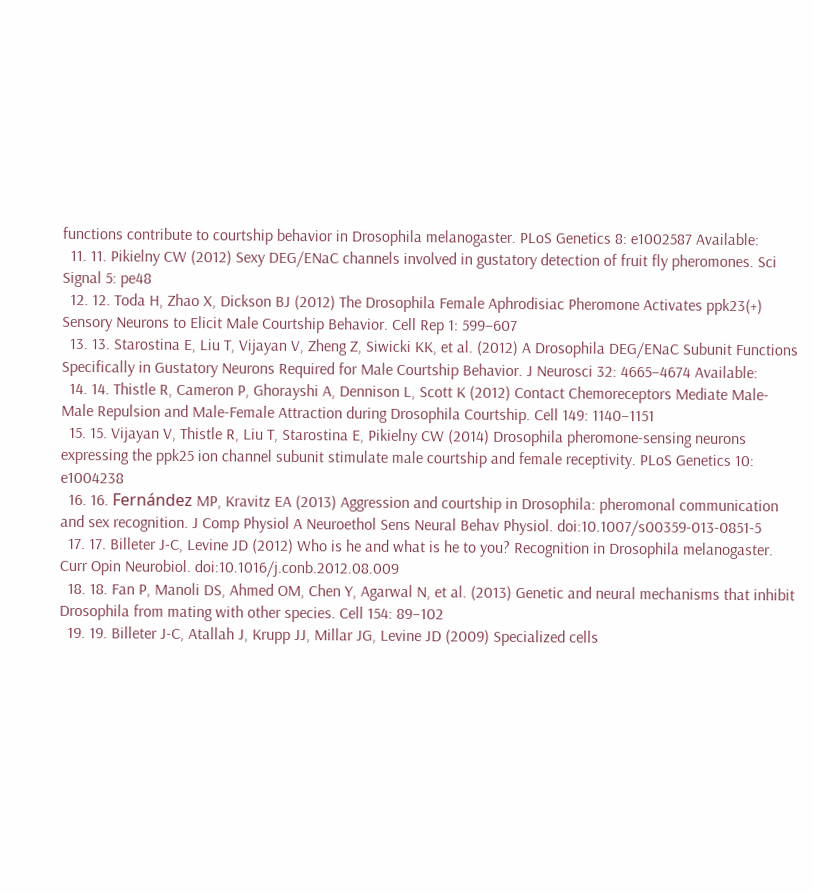functions contribute to courtship behavior in Drosophila melanogaster. PLoS Genetics 8: e1002587 Available:
  11. 11. Pikielny CW (2012) Sexy DEG/ENaC channels involved in gustatory detection of fruit fly pheromones. Sci Signal 5: pe48
  12. 12. Toda H, Zhao X, Dickson BJ (2012) The Drosophila Female Aphrodisiac Pheromone Activates ppk23(+) Sensory Neurons to Elicit Male Courtship Behavior. Cell Rep 1: 599–607
  13. 13. Starostina E, Liu T, Vijayan V, Zheng Z, Siwicki KK, et al. (2012) A Drosophila DEG/ENaC Subunit Functions Specifically in Gustatory Neurons Required for Male Courtship Behavior. J Neurosci 32: 4665–4674 Available:
  14. 14. Thistle R, Cameron P, Ghorayshi A, Dennison L, Scott K (2012) Contact Chemoreceptors Mediate Male-Male Repulsion and Male-Female Attraction during Drosophila Courtship. Cell 149: 1140–1151
  15. 15. Vijayan V, Thistle R, Liu T, Starostina E, Pikielny CW (2014) Drosophila pheromone-sensing neurons expressing the ppk25 ion channel subunit stimulate male courtship and female receptivity. PLoS Genetics 10: e1004238
  16. 16. Fernández MP, Kravitz EA (2013) Aggression and courtship in Drosophila: pheromonal communication and sex recognition. J Comp Physiol A Neuroethol Sens Neural Behav Physiol. doi:10.1007/s00359-013-0851-5
  17. 17. Billeter J-C, Levine JD (2012) Who is he and what is he to you? Recognition in Drosophila melanogaster. Curr Opin Neurobiol. doi:10.1016/j.conb.2012.08.009
  18. 18. Fan P, Manoli DS, Ahmed OM, Chen Y, Agarwal N, et al. (2013) Genetic and neural mechanisms that inhibit Drosophila from mating with other species. Cell 154: 89–102
  19. 19. Billeter J-C, Atallah J, Krupp JJ, Millar JG, Levine JD (2009) Specialized cells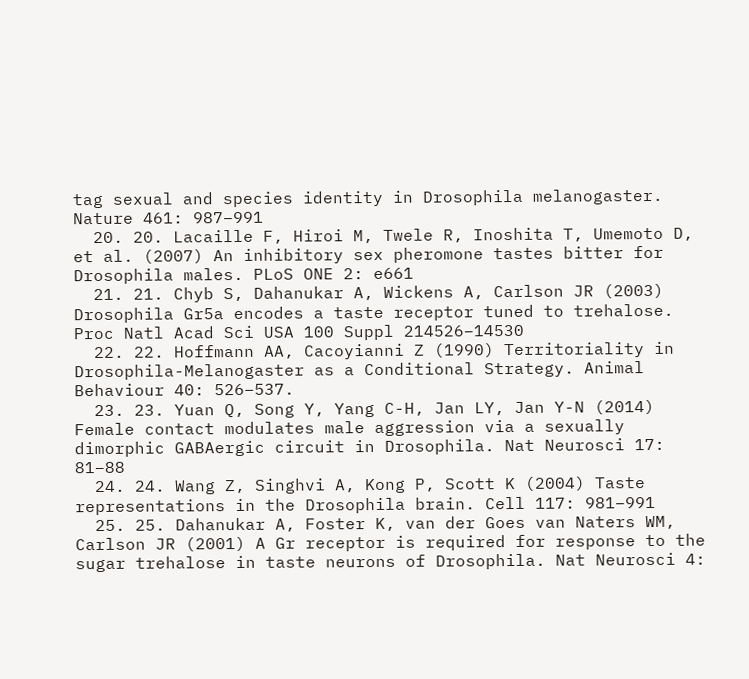tag sexual and species identity in Drosophila melanogaster. Nature 461: 987–991
  20. 20. Lacaille F, Hiroi M, Twele R, Inoshita T, Umemoto D, et al. (2007) An inhibitory sex pheromone tastes bitter for Drosophila males. PLoS ONE 2: e661
  21. 21. Chyb S, Dahanukar A, Wickens A, Carlson JR (2003) Drosophila Gr5a encodes a taste receptor tuned to trehalose. Proc Natl Acad Sci USA 100 Suppl 214526–14530
  22. 22. Hoffmann AA, Cacoyianni Z (1990) Territoriality in Drosophila-Melanogaster as a Conditional Strategy. Animal Behaviour 40: 526–537.
  23. 23. Yuan Q, Song Y, Yang C-H, Jan LY, Jan Y-N (2014) Female contact modulates male aggression via a sexually dimorphic GABAergic circuit in Drosophila. Nat Neurosci 17: 81–88
  24. 24. Wang Z, Singhvi A, Kong P, Scott K (2004) Taste representations in the Drosophila brain. Cell 117: 981–991
  25. 25. Dahanukar A, Foster K, van der Goes van Naters WM, Carlson JR (2001) A Gr receptor is required for response to the sugar trehalose in taste neurons of Drosophila. Nat Neurosci 4: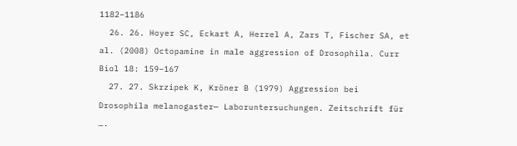1182–1186
  26. 26. Hoyer SC, Eckart A, Herrel A, Zars T, Fischer SA, et al. (2008) Octopamine in male aggression of Drosophila. Curr Biol 18: 159–167
  27. 27. Skrzipek K, Kröner B (1979) Aggression bei Drosophila melanogaster— Laboruntersuchungen. Zeitschrift für ….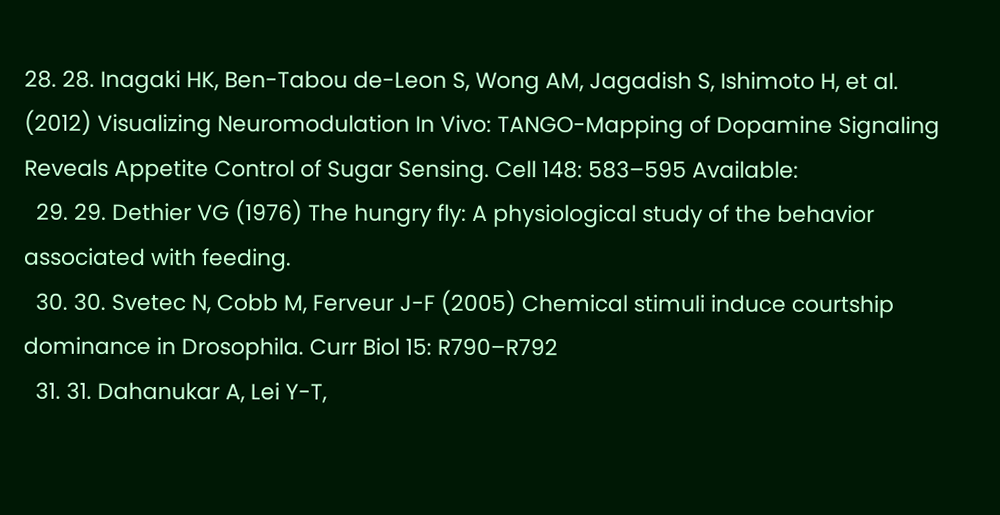28. 28. Inagaki HK, Ben-Tabou de-Leon S, Wong AM, Jagadish S, Ishimoto H, et al. (2012) Visualizing Neuromodulation In Vivo: TANGO-Mapping of Dopamine Signaling Reveals Appetite Control of Sugar Sensing. Cell 148: 583–595 Available:
  29. 29. Dethier VG (1976) The hungry fly: A physiological study of the behavior associated with feeding.
  30. 30. Svetec N, Cobb M, Ferveur J-F (2005) Chemical stimuli induce courtship dominance in Drosophila. Curr Biol 15: R790–R792
  31. 31. Dahanukar A, Lei Y-T,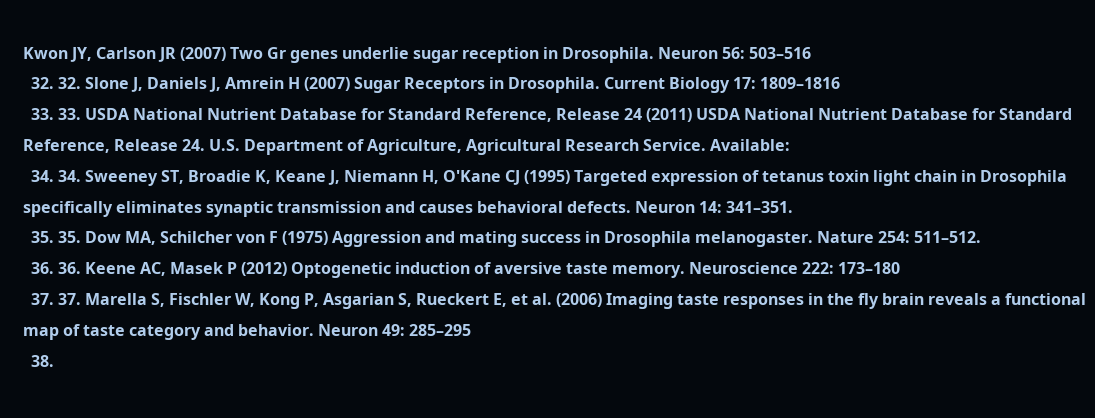Kwon JY, Carlson JR (2007) Two Gr genes underlie sugar reception in Drosophila. Neuron 56: 503–516
  32. 32. Slone J, Daniels J, Amrein H (2007) Sugar Receptors in Drosophila. Current Biology 17: 1809–1816
  33. 33. USDA National Nutrient Database for Standard Reference, Release 24 (2011) USDA National Nutrient Database for Standard Reference, Release 24. U.S. Department of Agriculture, Agricultural Research Service. Available:
  34. 34. Sweeney ST, Broadie K, Keane J, Niemann H, O'Kane CJ (1995) Targeted expression of tetanus toxin light chain in Drosophila specifically eliminates synaptic transmission and causes behavioral defects. Neuron 14: 341–351.
  35. 35. Dow MA, Schilcher von F (1975) Aggression and mating success in Drosophila melanogaster. Nature 254: 511–512.
  36. 36. Keene AC, Masek P (2012) Optogenetic induction of aversive taste memory. Neuroscience 222: 173–180
  37. 37. Marella S, Fischler W, Kong P, Asgarian S, Rueckert E, et al. (2006) Imaging taste responses in the fly brain reveals a functional map of taste category and behavior. Neuron 49: 285–295
  38.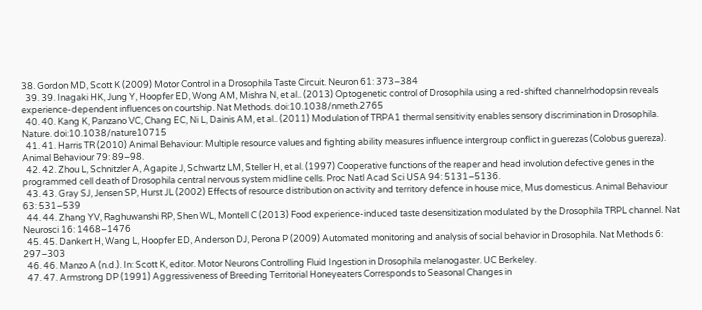38. Gordon MD, Scott K (2009) Motor Control in a Drosophila Taste Circuit. Neuron 61: 373–384
  39. 39. Inagaki HK, Jung Y, Hoopfer ED, Wong AM, Mishra N, et al.. (2013) Optogenetic control of Drosophila using a red-shifted channelrhodopsin reveals experience-dependent influences on courtship. Nat Methods. doi:10.1038/nmeth.2765
  40. 40. Kang K, Panzano VC, Chang EC, Ni L, Dainis AM, et al.. (2011) Modulation of TRPA1 thermal sensitivity enables sensory discrimination in Drosophila. Nature. doi:10.1038/nature10715
  41. 41. Harris TR (2010) Animal Behaviour: Multiple resource values and fighting ability measures influence intergroup conflict in guerezas (Colobus guereza). Animal Behaviour 79: 89–98.
  42. 42. Zhou L, Schnitzler A, Agapite J, Schwartz LM, Steller H, et al. (1997) Cooperative functions of the reaper and head involution defective genes in the programmed cell death of Drosophila central nervous system midline cells. Proc Natl Acad Sci USA 94: 5131–5136.
  43. 43. Gray SJ, Jensen SP, Hurst JL (2002) Effects of resource distribution on activity and territory defence in house mice, Mus domesticus. Animal Behaviour 63: 531–539
  44. 44. Zhang YV, Raghuwanshi RP, Shen WL, Montell C (2013) Food experience-induced taste desensitization modulated by the Drosophila TRPL channel. Nat Neurosci 16: 1468–1476
  45. 45. Dankert H, Wang L, Hoopfer ED, Anderson DJ, Perona P (2009) Automated monitoring and analysis of social behavior in Drosophila. Nat Methods 6: 297–303
  46. 46. Manzo A (n.d.). In: Scott K, editor. Motor Neurons Controlling Fluid Ingestion in Drosophila melanogaster. UC Berkeley.
  47. 47. Armstrong DP (1991) Aggressiveness of Breeding Territorial Honeyeaters Corresponds to Seasonal Changes in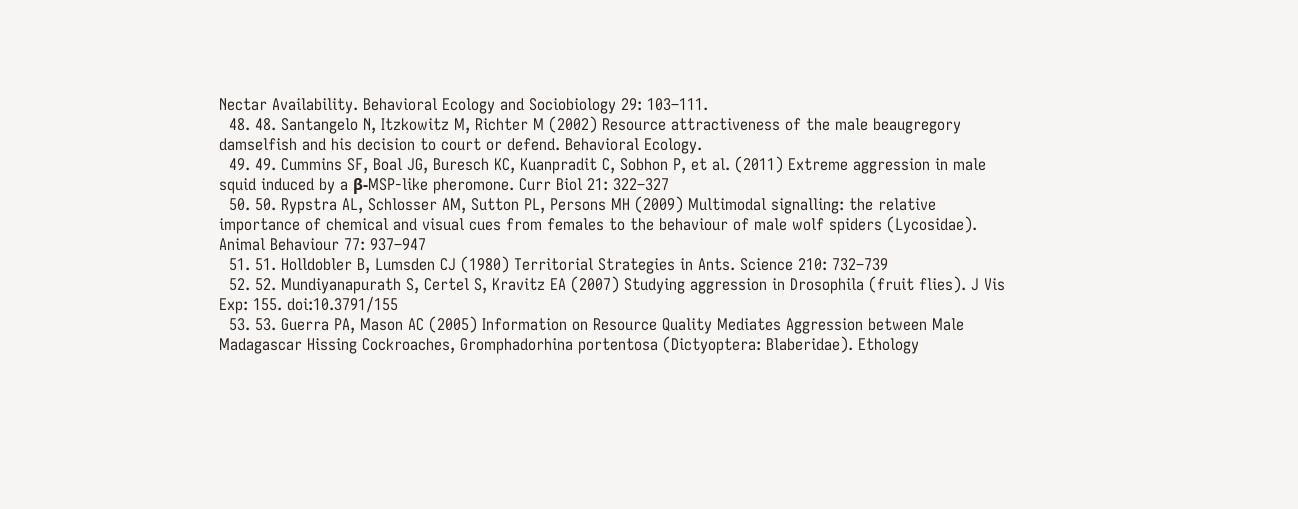Nectar Availability. Behavioral Ecology and Sociobiology 29: 103–111.
  48. 48. Santangelo N, Itzkowitz M, Richter M (2002) Resource attractiveness of the male beaugregory damselfish and his decision to court or defend. Behavioral Ecology.
  49. 49. Cummins SF, Boal JG, Buresch KC, Kuanpradit C, Sobhon P, et al. (2011) Extreme aggression in male squid induced by a β-MSP-like pheromone. Curr Biol 21: 322–327
  50. 50. Rypstra AL, Schlosser AM, Sutton PL, Persons MH (2009) Multimodal signalling: the relative importance of chemical and visual cues from females to the behaviour of male wolf spiders (Lycosidae). Animal Behaviour 77: 937–947
  51. 51. Holldobler B, Lumsden CJ (1980) Territorial Strategies in Ants. Science 210: 732–739
  52. 52. Mundiyanapurath S, Certel S, Kravitz EA (2007) Studying aggression in Drosophila (fruit flies). J Vis Exp: 155. doi:10.3791/155
  53. 53. Guerra PA, Mason AC (2005) Information on Resource Quality Mediates Aggression between Male Madagascar Hissing Cockroaches, Gromphadorhina portentosa (Dictyoptera: Blaberidae). Ethology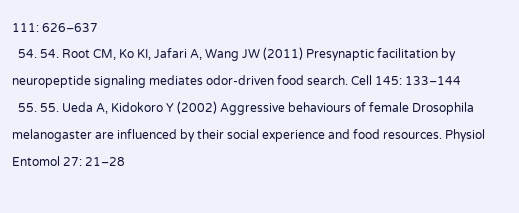111: 626–637
  54. 54. Root CM, Ko KI, Jafari A, Wang JW (2011) Presynaptic facilitation by neuropeptide signaling mediates odor-driven food search. Cell 145: 133–144
  55. 55. Ueda A, Kidokoro Y (2002) Aggressive behaviours of female Drosophila melanogaster are influenced by their social experience and food resources. Physiol Entomol 27: 21–28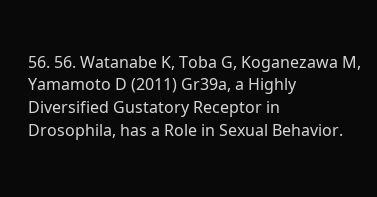56. 56. Watanabe K, Toba G, Koganezawa M, Yamamoto D (2011) Gr39a, a Highly Diversified Gustatory Receptor in Drosophila, has a Role in Sexual Behavior.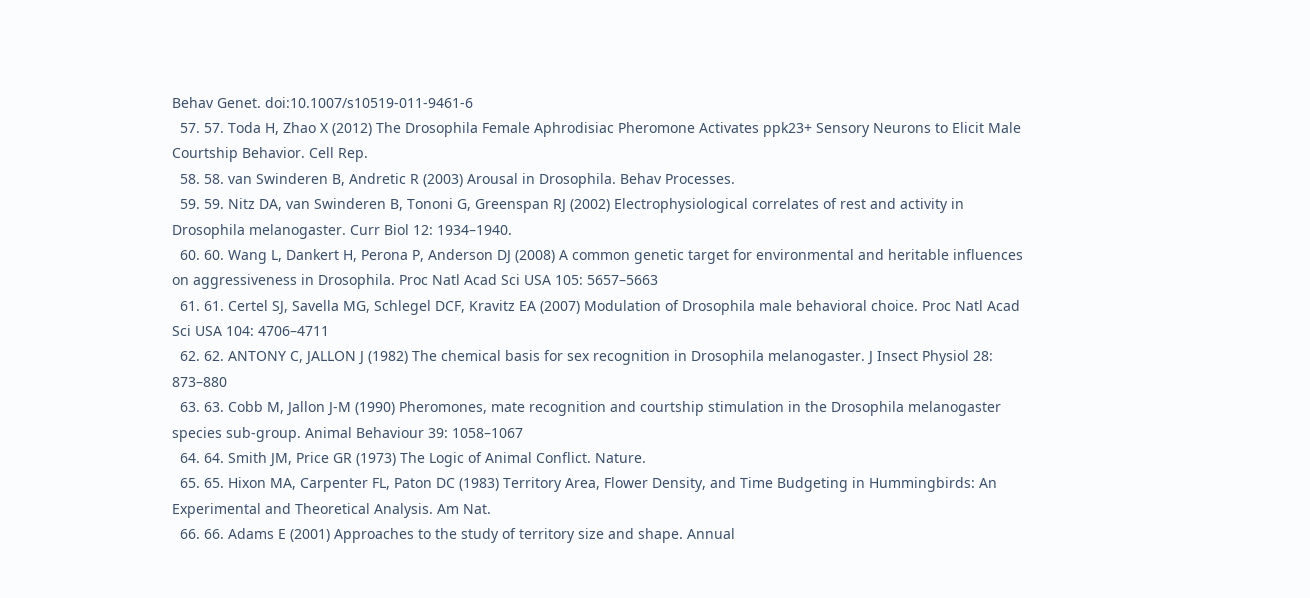Behav Genet. doi:10.1007/s10519-011-9461-6
  57. 57. Toda H, Zhao X (2012) The Drosophila Female Aphrodisiac Pheromone Activates ppk23+ Sensory Neurons to Elicit Male Courtship Behavior. Cell Rep.
  58. 58. van Swinderen B, Andretic R (2003) Arousal in Drosophila. Behav Processes.
  59. 59. Nitz DA, van Swinderen B, Tononi G, Greenspan RJ (2002) Electrophysiological correlates of rest and activity in Drosophila melanogaster. Curr Biol 12: 1934–1940.
  60. 60. Wang L, Dankert H, Perona P, Anderson DJ (2008) A common genetic target for environmental and heritable influences on aggressiveness in Drosophila. Proc Natl Acad Sci USA 105: 5657–5663
  61. 61. Certel SJ, Savella MG, Schlegel DCF, Kravitz EA (2007) Modulation of Drosophila male behavioral choice. Proc Natl Acad Sci USA 104: 4706–4711
  62. 62. ANTONY C, JALLON J (1982) The chemical basis for sex recognition in Drosophila melanogaster. J Insect Physiol 28: 873–880
  63. 63. Cobb M, Jallon J-M (1990) Pheromones, mate recognition and courtship stimulation in the Drosophila melanogaster species sub-group. Animal Behaviour 39: 1058–1067
  64. 64. Smith JM, Price GR (1973) The Logic of Animal Conflict. Nature.
  65. 65. Hixon MA, Carpenter FL, Paton DC (1983) Territory Area, Flower Density, and Time Budgeting in Hummingbirds: An Experimental and Theoretical Analysis. Am Nat.
  66. 66. Adams E (2001) Approaches to the study of territory size and shape. Annual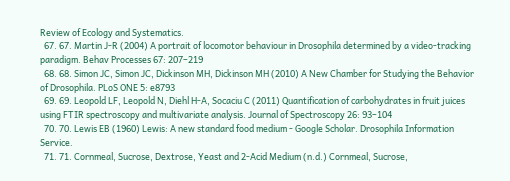Review of Ecology and Systematics.
  67. 67. Martin J-R (2004) A portrait of locomotor behaviour in Drosophila determined by a video-tracking paradigm. Behav Processes 67: 207–219
  68. 68. Simon JC, Simon JC, Dickinson MH, Dickinson MH (2010) A New Chamber for Studying the Behavior of Drosophila. PLoS ONE 5: e8793
  69. 69. Leopold LF, Leopold N, Diehl H-A, Socaciu C (2011) Quantification of carbohydrates in fruit juices using FTIR spectroscopy and multivariate analysis. Journal of Spectroscopy 26: 93–104
  70. 70. Lewis EB (1960) Lewis: A new standard food medium - Google Scholar. Drosophila Information Service.
  71. 71. Cornmeal, Sucrose, Dextrose, Yeast and 2-Acid Medium (n.d.) Cornmeal, Sucrose,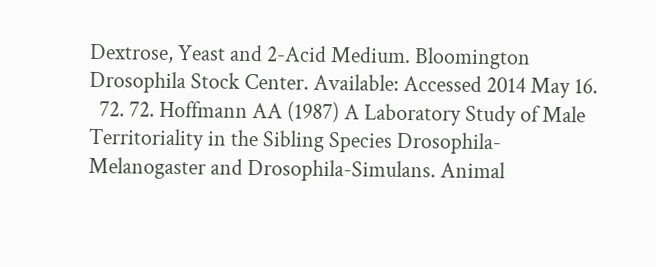Dextrose, Yeast and 2-Acid Medium. Bloomington Drosophila Stock Center. Available: Accessed 2014 May 16.
  72. 72. Hoffmann AA (1987) A Laboratory Study of Male Territoriality in the Sibling Species Drosophila-Melanogaster and Drosophila-Simulans. Animal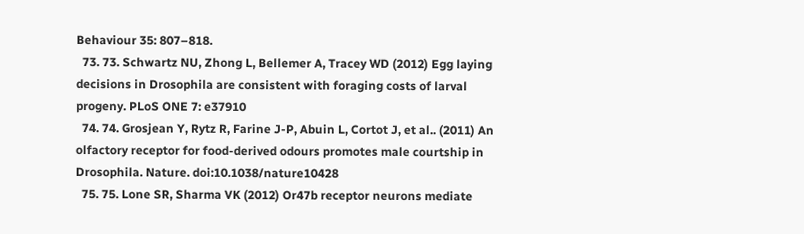Behaviour 35: 807–818.
  73. 73. Schwartz NU, Zhong L, Bellemer A, Tracey WD (2012) Egg laying decisions in Drosophila are consistent with foraging costs of larval progeny. PLoS ONE 7: e37910
  74. 74. Grosjean Y, Rytz R, Farine J-P, Abuin L, Cortot J, et al.. (2011) An olfactory receptor for food-derived odours promotes male courtship in Drosophila. Nature. doi:10.1038/nature10428
  75. 75. Lone SR, Sharma VK (2012) Or47b receptor neurons mediate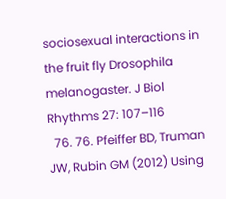sociosexual interactions in the fruit fly Drosophila melanogaster. J Biol Rhythms 27: 107–116
  76. 76. Pfeiffer BD, Truman JW, Rubin GM (2012) Using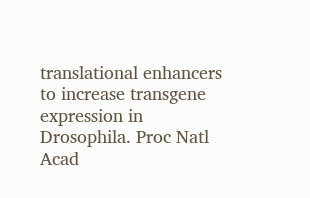translational enhancers to increase transgene expression in Drosophila. Proc Natl Acad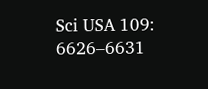Sci USA 109: 6626–6631